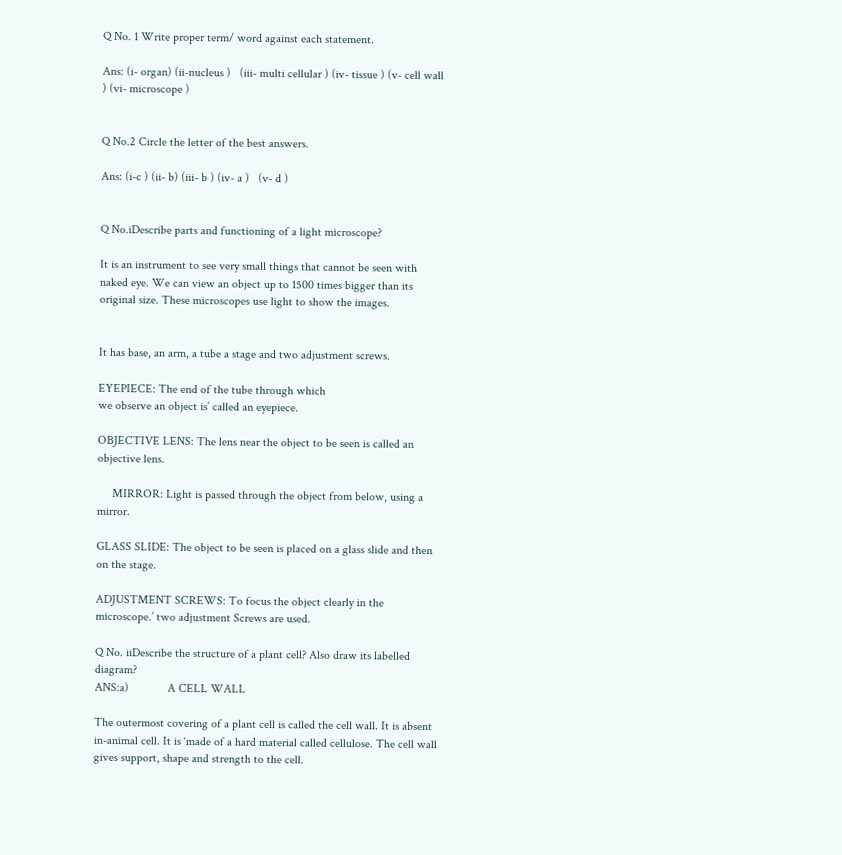Q No. 1 Write proper term/ word against each statement.

Ans: (i- organ) (ii-nucleus )   (iii- multi cellular ) (iv- tissue ) (v- cell wall ) (vi- microscope )


Q No.2 Circle the letter of the best answers.

Ans: (i-c ) (ii- b) (iii- b ) (iv- a )   (v- d )


Q No.iDescribe parts and functioning of a light microscope?

It is an instrument to see very small things that cannot be seen with naked eye. We can view an object up to 1500 times bigger than its original size. These microscopes use light to show the images.


It has base, an arm, a tube a stage and two adjustment screws.

EYEPIECE: The end of the tube through which
we observe an object is’ called an eyepiece.

OBJECTIVE LENS: The lens near the object to be seen is called an objective lens.

     MIRROR: Light is passed through the object from below, using a mirror.

GLASS SLIDE: The object to be seen is placed on a glass slide and then on the stage.

ADJUSTMENT SCREWS: To focus the object clearly in the microscope.’ two adjustment Screws are used.

Q No. iiDescribe the structure of a plant cell? Also draw its labelled diagram?
ANS:a)             A CELL WALL

The outermost covering of a plant cell is called the cell wall. It is absent in-animal cell. It is ‘made of a hard material called cellulose. The cell wall gives support, shape and strength to the cell.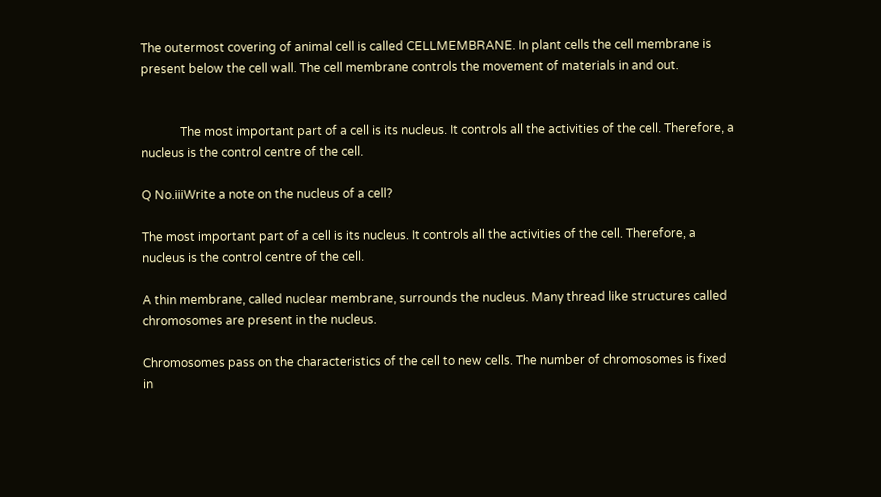The outermost covering of animal cell is called CELLMEMBRANE. In plant cells the cell membrane is present below the cell wall. The cell membrane controls the movement of materials in and out.


             The most important part of a cell is its nucleus. It controls all the activities of the cell. Therefore, a nucleus is the control centre of the cell.

Q No.iiiWrite a note on the nucleus of a cell?

The most important part of a cell is its nucleus. It controls all the activities of the cell. Therefore, a nucleus is the control centre of the cell.

A thin membrane, called nuclear membrane, surrounds the nucleus. Many thread like structures called chromosomes are present in the nucleus.

Chromosomes pass on the characteristics of the cell to new cells. The number of chromosomes is fixed in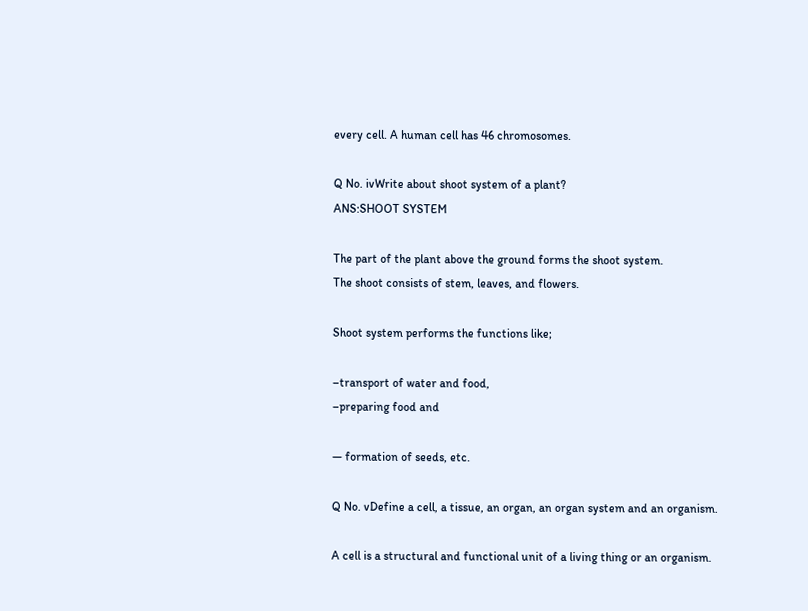every cell. A human cell has 46 chromosomes.

Q No. ivWrite about shoot system of a plant?
ANS:SHOOT SYSTEM

The part of the plant above the ground forms the shoot system.
The shoot consists of stem, leaves, and flowers.

Shoot system performs the functions like;

–transport of water and food,
–preparing food and

— formation of seeds, etc.

Q No. vDefine a cell, a tissue, an organ, an organ system and an organism.

A cell is a structural and functional unit of a living thing or an organism.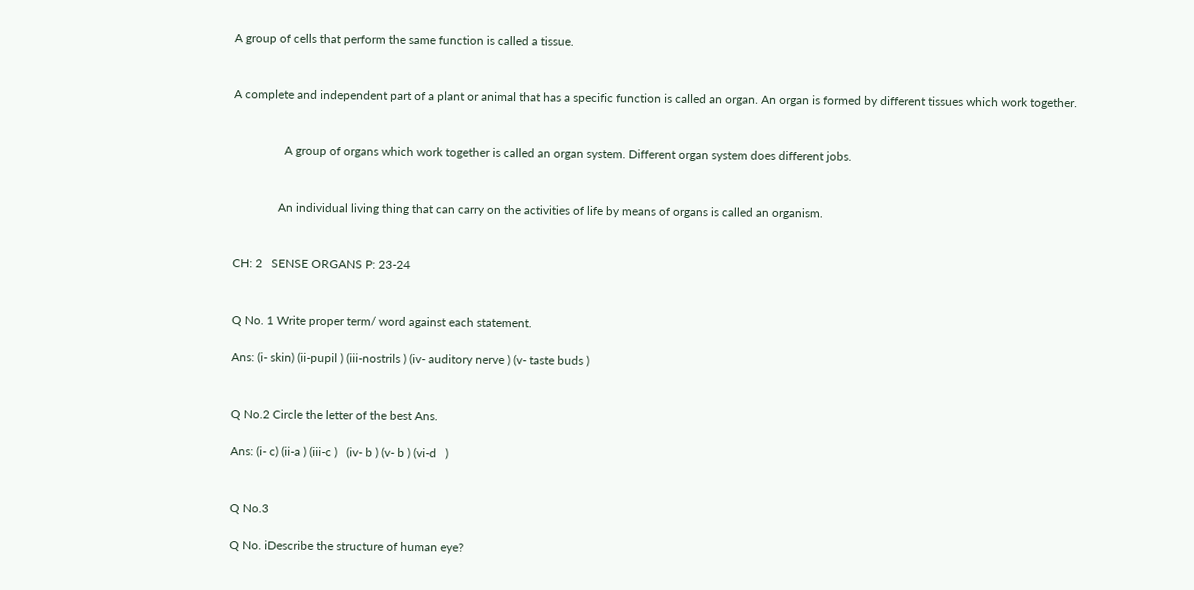A group of cells that perform the same function is called a tissue.


A complete and independent part of a plant or animal that has a specific function is called an organ. An organ is formed by different tissues which work together.


                 A group of organs which work together is called an organ system. Different organ system does different jobs.


               An individual living thing that can carry on the activities of life by means of organs is called an organism.


CH: 2   SENSE ORGANS P: 23-24


Q No. 1 Write proper term/ word against each statement.

Ans: (i- skin) (ii-pupil ) (iii-nostrils ) (iv- auditory nerve ) (v- taste buds )


Q No.2 Circle the letter of the best Ans.

Ans: (i- c) (ii-a ) (iii-c )   (iv- b ) (v- b ) (vi-d   )


Q No.3

Q No. iDescribe the structure of human eye?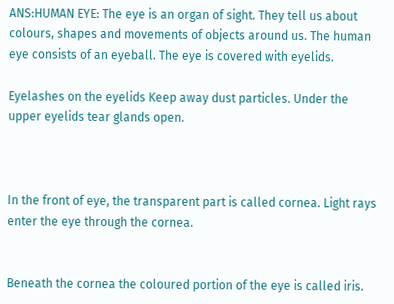ANS:HUMAN EYE: The eye is an organ of sight. They tell us about colours, shapes and movements of objects around us. The human eye consists of an eyeball. The eye is covered with eyelids.

Eyelashes on the eyelids Keep away dust particles. Under the upper eyelids tear glands open.



In the front of eye, the transparent part is called cornea. Light rays enter the eye through the cornea.


Beneath the cornea the coloured portion of the eye is called iris.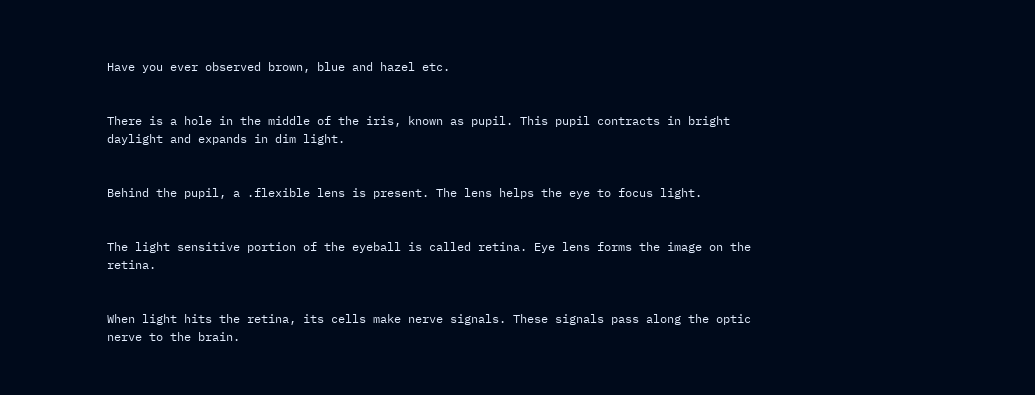Have you ever observed brown, blue and hazel etc.


There is a hole in the middle of the iris, known as pupil. This pupil contracts in bright daylight and expands in dim light.


Behind the pupil, a .flexible lens is present. The lens helps the eye to focus light.


The light sensitive portion of the eyeball is called retina. Eye lens forms the image on the retina.


When light hits the retina, its cells make nerve signals. These signals pass along the optic nerve to the brain.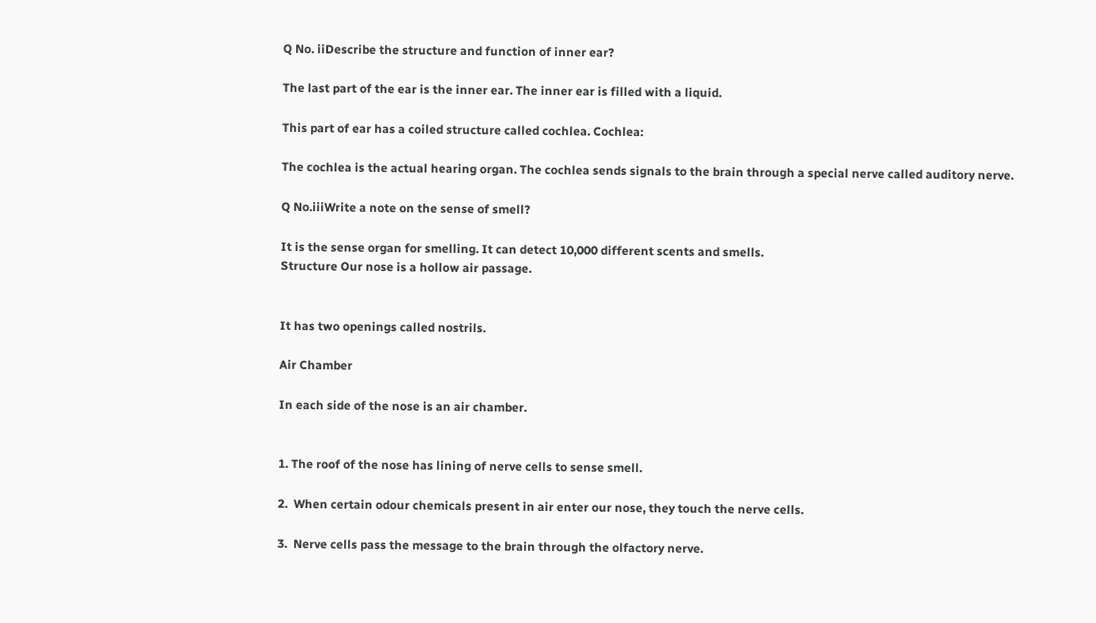Q No. iiDescribe the structure and function of inner ear?

The last part of the ear is the inner ear. The inner ear is filled with a liquid.

This part of ear has a coiled structure called cochlea. Cochlea:

The cochlea is the actual hearing organ. The cochlea sends signals to the brain through a special nerve called auditory nerve.

Q No.iiiWrite a note on the sense of smell?

It is the sense organ for smelling. It can detect 10,000 different scents and smells.
Structure Our nose is a hollow air passage.


It has two openings called nostrils.

Air Chamber

In each side of the nose is an air chamber.


1. The roof of the nose has lining of nerve cells to sense smell.

2.  When certain odour chemicals present in air enter our nose, they touch the nerve cells.

3.  Nerve cells pass the message to the brain through the olfactory nerve.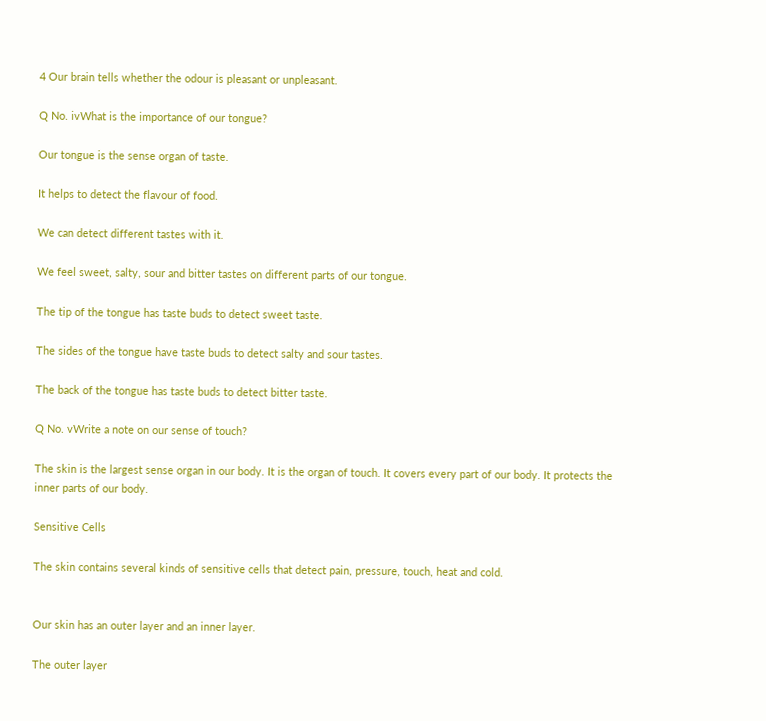4 Our brain tells whether the odour is pleasant or unpleasant.

Q No. ivWhat is the importance of our tongue?

Our tongue is the sense organ of taste.

It helps to detect the flavour of food.

We can detect different tastes with it.

We feel sweet, salty, sour and bitter tastes on different parts of our tongue.

The tip of the tongue has taste buds to detect sweet taste.

The sides of the tongue have taste buds to detect salty and sour tastes.

The back of the tongue has taste buds to detect bitter taste.

Q No. vWrite a note on our sense of touch?

The skin is the largest sense organ in our body. It is the organ of touch. It covers every part of our body. It protects the inner parts of our body.

Sensitive Cells

The skin contains several kinds of sensitive cells that detect pain, pressure, touch, heat and cold.


Our skin has an outer layer and an inner layer.

The outer layer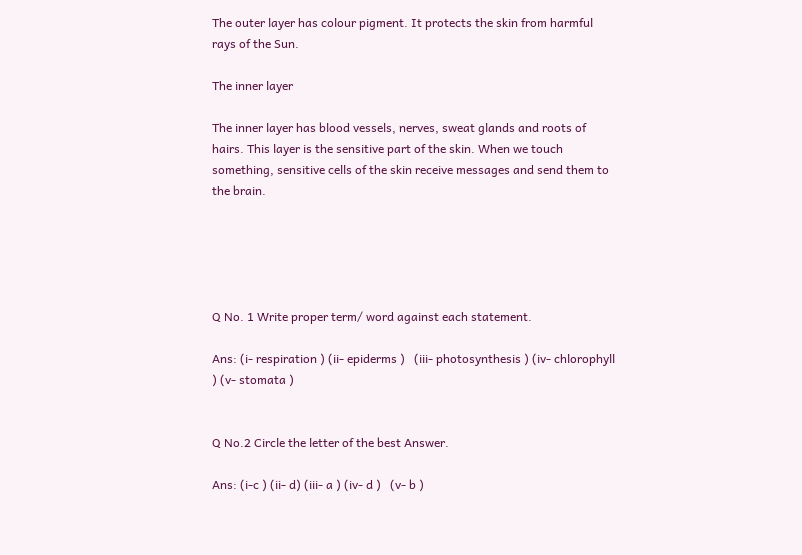The outer layer has colour pigment. It protects the skin from harmful rays of the Sun.

The inner layer

The inner layer has blood vessels, nerves, sweat glands and roots of hairs. This layer is the sensitive part of the skin. When we touch something, sensitive cells of the skin receive messages and send them to the brain.





Q No. 1 Write proper term/ word against each statement.

Ans: (i- respiration ) (ii- epiderms )   (iii- photosynthesis ) (iv- chlorophyll ) (v- stomata )


Q No.2 Circle the letter of the best Answer.

Ans: (i-c ) (ii- d) (iii- a ) (iv- d )   (v- b )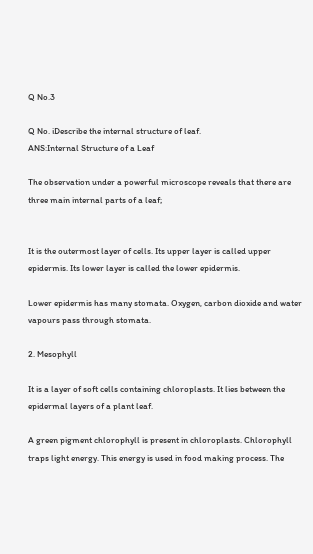Q No.3

Q No. iDescribe the internal structure of leaf.
ANS:Internal Structure of a Leaf

The observation under a powerful microscope reveals that there are three main internal parts of a leaf;


It is the outermost layer of cells. Its upper layer is called upper epidermis. Its lower layer is called the lower epidermis.

Lower epidermis has many stomata. Oxygen, carbon dioxide and water vapours pass through stomata.

2. Mesophyll

It is a layer of soft cells containing chloroplasts. It lies between the epidermal layers of a plant leaf.

A green pigment chlorophyll is present in chloroplasts. Chlorophyll traps light energy. This energy is used in food making process. The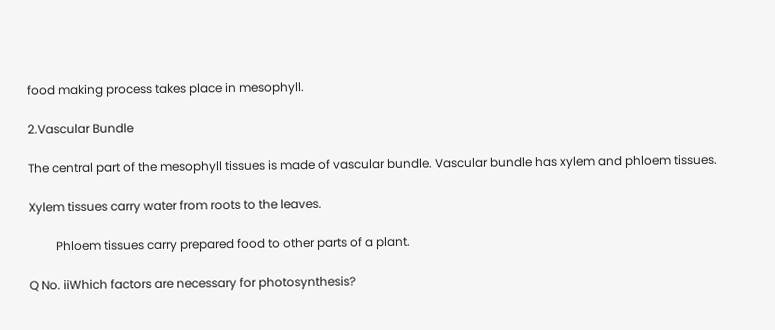food making process takes place in mesophyll.

2.Vascular Bundle

The central part of the mesophyll tissues is made of vascular bundle. Vascular bundle has xylem and phloem tissues.

Xylem tissues carry water from roots to the leaves.

         Phloem tissues carry prepared food to other parts of a plant.

Q No. iiWhich factors are necessary for photosynthesis?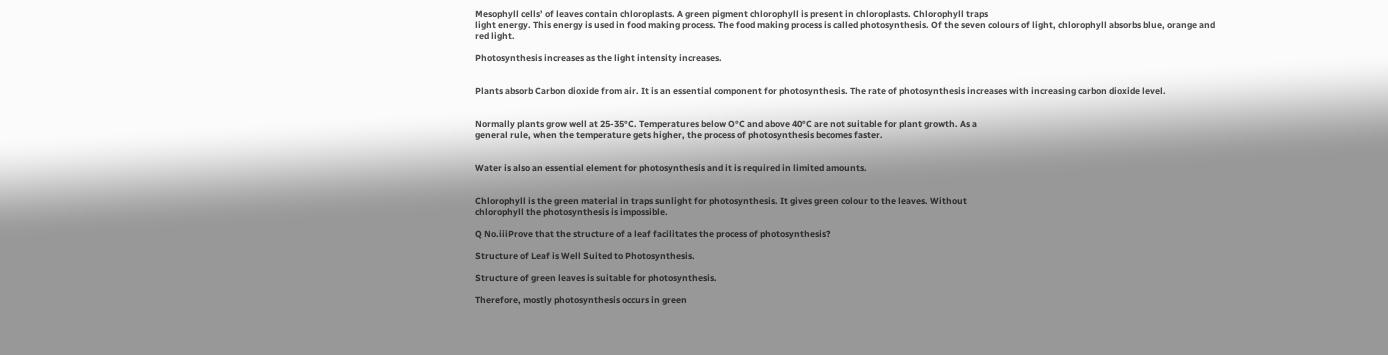Mesophyll cells’ of leaves contain chloroplasts. A green pigment chlorophyll is present in chloroplasts. Chlorophyll traps
light energy. This energy is used in food making process. The food making process is called photosynthesis. Of the seven colours of light, chlorophyll absorbs blue, orange and red light.

Photosynthesis increases as the light intensity increases.


Plants absorb Carbon dioxide from air. It is an essential component for photosynthesis. The rate of photosynthesis increases with increasing carbon dioxide level.


Normally plants grow well at 25-35°C. Temperatures below O°C and above 40°C are not suitable for plant growth. As a
general rule, when the temperature gets higher, the process of photosynthesis becomes faster.


Water is also an essential element for photosynthesis and it is required in limited amounts.


Chlorophyll is the green material in traps sunlight for photosynthesis. It gives green colour to the leaves. Without
chlorophyll the photosynthesis is impossible.

Q No.iiiProve that the structure of a leaf facilitates the process of photosynthesis?

Structure of Leaf is Well Suited to Photosynthesis.

Structure of green leaves is suitable for photosynthesis.

Therefore, mostly photosynthesis occurs in green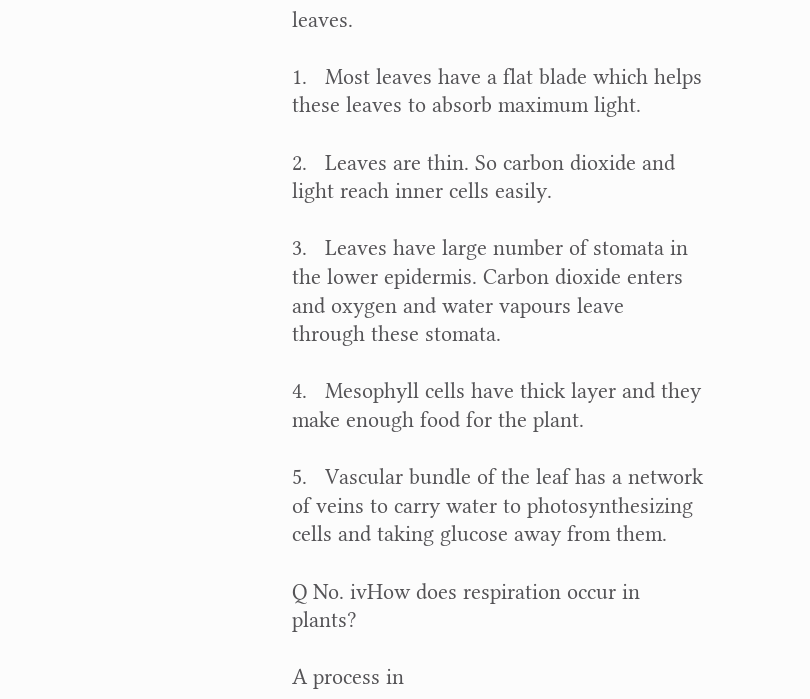leaves.

1.   Most leaves have a flat blade which helps these leaves to absorb maximum light.

2.   Leaves are thin. So carbon dioxide and light reach inner cells easily.

3.   Leaves have large number of stomata in the lower epidermis. Carbon dioxide enters and oxygen and water vapours leave
through these stomata.

4.   Mesophyll cells have thick layer and they make enough food for the plant.

5.   Vascular bundle of the leaf has a network of veins to carry water to photosynthesizing cells and taking glucose away from them.

Q No. ivHow does respiration occur in plants?

A process in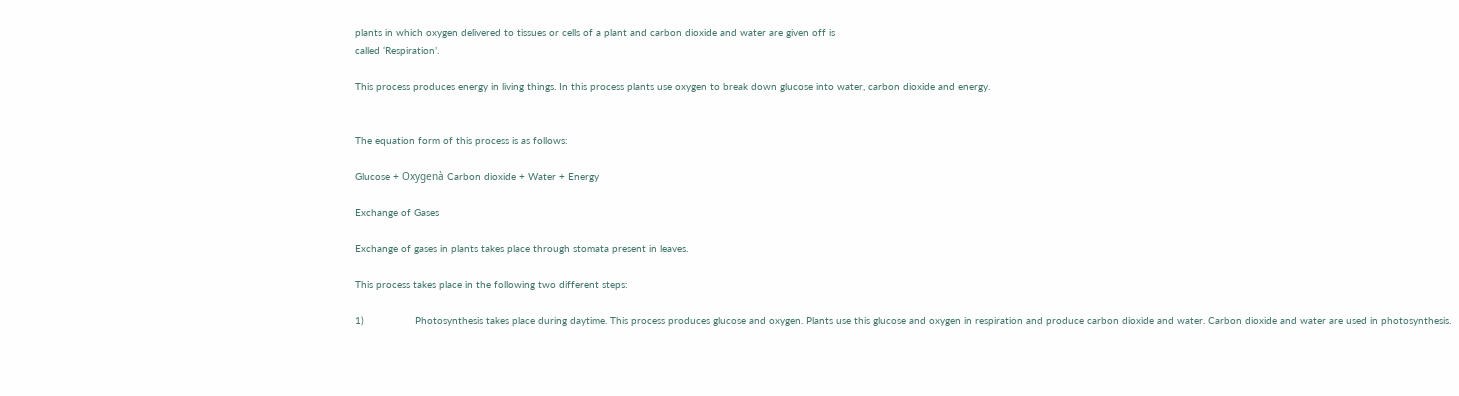plants in which oxygen delivered to tissues or cells of a plant and carbon dioxide and water are given off is
called ‘Respiration’.

This process produces energy in living things. In this process plants use oxygen to break down glucose into water, carbon dioxide and energy.


The equation form of this process is as follows:

Glucose + Oxygenà Carbon dioxide + Water + Energy

Exchange of Gases

Exchange of gases in plants takes place through stomata present in leaves.

This process takes place in the following two different steps:

1)                 Photosynthesis takes place during daytime. This process produces glucose and oxygen. Plants use this glucose and oxygen in respiration and produce carbon dioxide and water. Carbon dioxide and water are used in photosynthesis.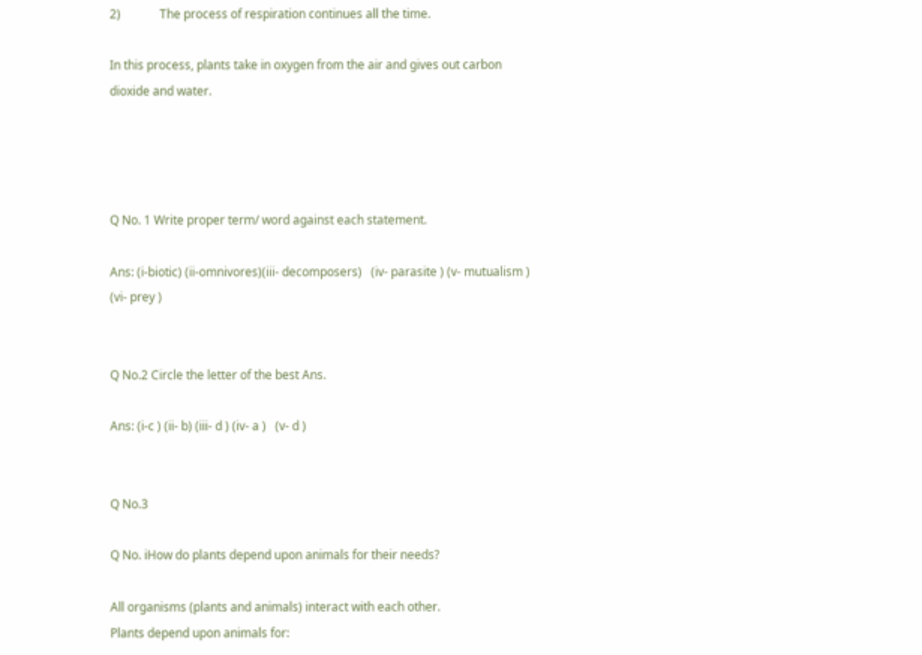2)             The process of respiration continues all the time.

In this process, plants take in oxygen from the air and gives out carbon dioxide and water.




Q No. 1 Write proper term/ word against each statement.

Ans: (i-biotic) (ii-omnivores)(iii- decomposers)   (iv- parasite ) (v- mutualism ) (vi- prey )


Q No.2 Circle the letter of the best Ans.

Ans: (i-c ) (ii- b) (iii- d ) (iv- a )   (v- d )


Q No.3

Q No. iHow do plants depend upon animals for their needs?

All organisms (plants and animals) interact with each other.
Plants depend upon animals for: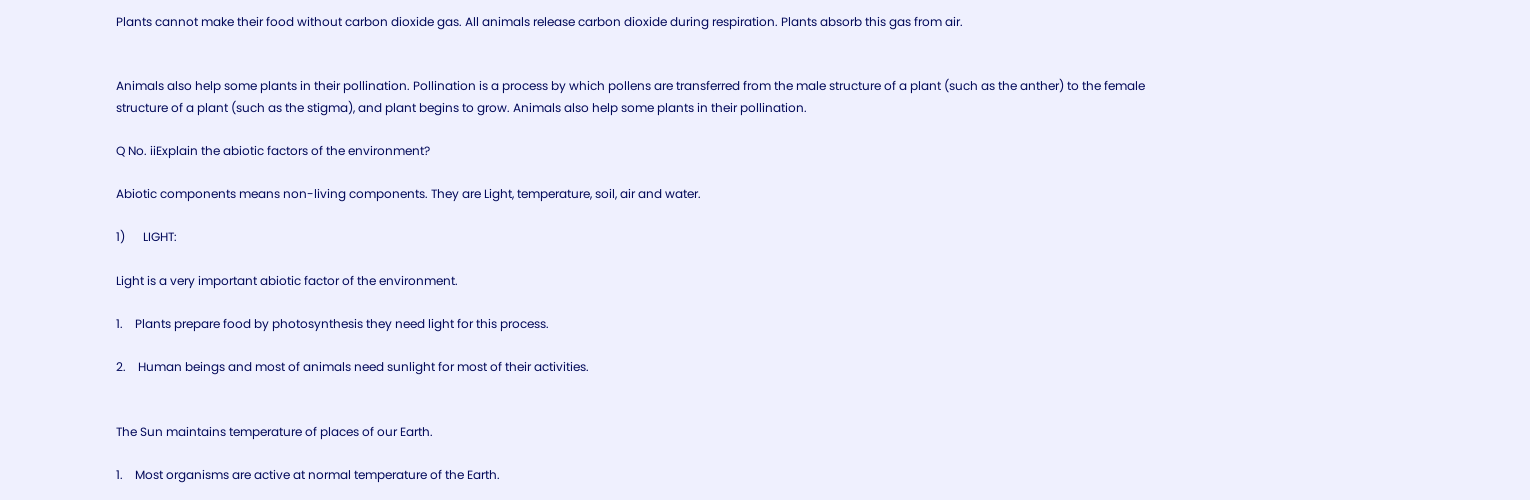Plants cannot make their food without carbon dioxide gas. All animals release carbon dioxide during respiration. Plants absorb this gas from air.


Animals also help some plants in their pollination. Pollination is a process by which pollens are transferred from the male structure of a plant (such as the anther) to the female structure of a plant (such as the stigma), and plant begins to grow. Animals also help some plants in their pollination.

Q No. iiExplain the abiotic factors of the environment?

Abiotic components means non-living components. They are Light, temperature, soil, air and water.

1)      LIGHT:

Light is a very important abiotic factor of the environment.

1.    Plants prepare food by photosynthesis they need light for this process.

2.    Human beings and most of animals need sunlight for most of their activities.


The Sun maintains temperature of places of our Earth.

1.    Most organisms are active at normal temperature of the Earth.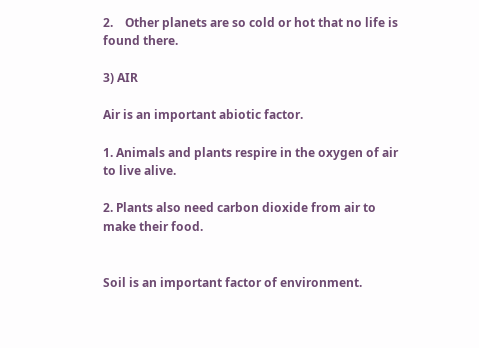2.    Other planets are so cold or hot that no life is found there.

3) AIR

Air is an important abiotic factor.

1. Animals and plants respire in the oxygen of air to live alive.

2. Plants also need carbon dioxide from air to make their food.


Soil is an important factor of environment.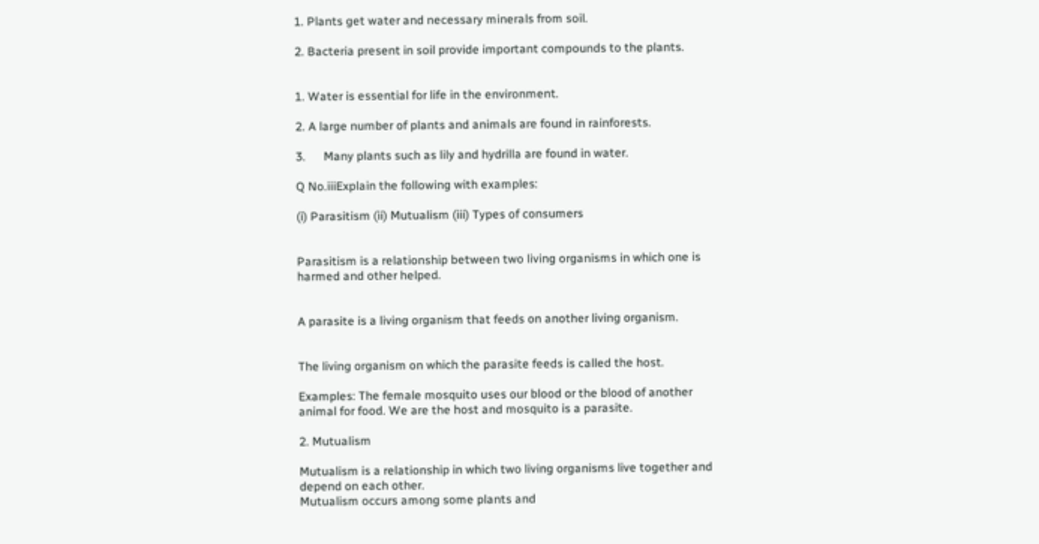1. Plants get water and necessary minerals from soil.

2. Bacteria present in soil provide important compounds to the plants.


1. Water is essential for life in the environment.

2. A large number of plants and animals are found in rainforests.

3.      Many plants such as lily and hydrilla are found in water.

Q No.iiiExplain the following with examples:

(i) Parasitism (ii) Mutualism (iii) Types of consumers


Parasitism is a relationship between two living organisms in which one is harmed and other helped.


A parasite is a living organism that feeds on another living organism.


The living organism on which the parasite feeds is called the host.

Examples: The female mosquito uses our blood or the blood of another animal for food. We are the host and mosquito is a parasite.

2. Mutualism

Mutualism is a relationship in which two living organisms live together and depend on each other.
Mutualism occurs among some plants and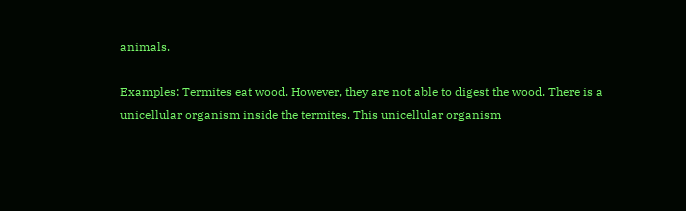animals.

Examples: Termites eat wood. However, they are not able to digest the wood. There is a unicellular organism inside the termites. This unicellular organism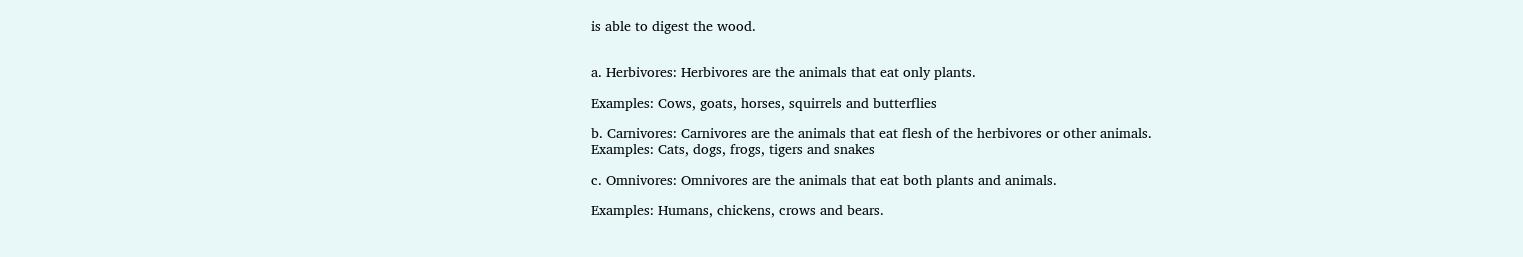is able to digest the wood.


a. Herbivores: Herbivores are the animals that eat only plants.

Examples: Cows, goats, horses, squirrels and butterflies

b. Carnivores: Carnivores are the animals that eat flesh of the herbivores or other animals.
Examples: Cats, dogs, frogs, tigers and snakes

c. Omnivores: Omnivores are the animals that eat both plants and animals.

Examples: Humans, chickens, crows and bears.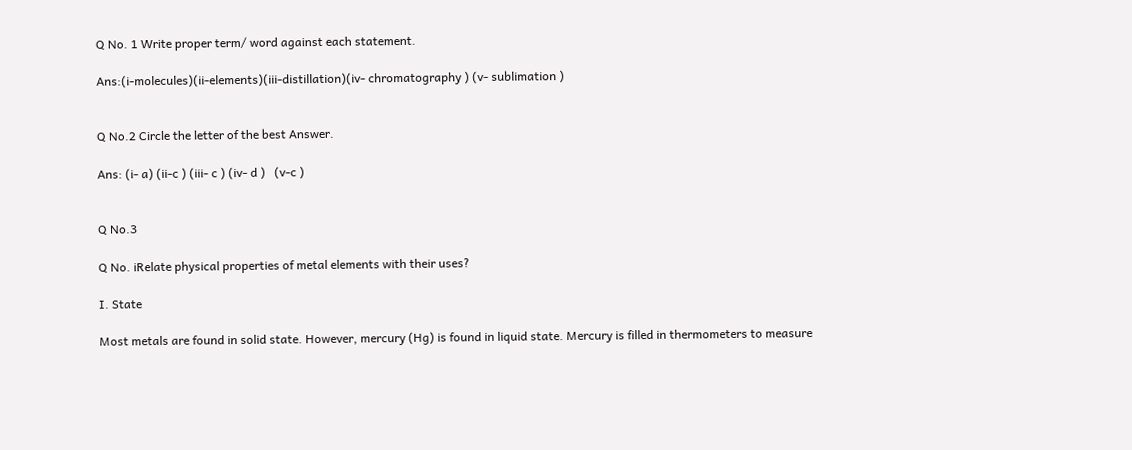Q No. 1 Write proper term/ word against each statement.

Ans:(i-molecules)(ii-elements)(iii-distillation)(iv- chromatography ) (v- sublimation )


Q No.2 Circle the letter of the best Answer.

Ans: (i- a) (ii-c ) (iii- c ) (iv- d )   (v-c )


Q No.3

Q No. iRelate physical properties of metal elements with their uses?

I. State

Most metals are found in solid state. However, mercury (Hg) is found in liquid state. Mercury is filled in thermometers to measure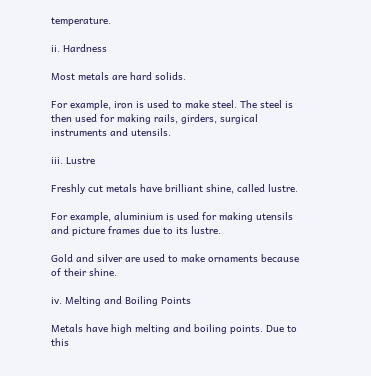temperature.

ii. Hardness

Most metals are hard solids.

For example, iron is used to make steel. The steel is then used for making rails, girders, surgical instruments and utensils.

iii. Lustre

Freshly cut metals have brilliant shine, called lustre.

For example, aluminium is used for making utensils and picture frames due to its lustre.

Gold and silver are used to make ornaments because of their shine.

iv. Melting and Boiling Points

Metals have high melting and boiling points. Due to this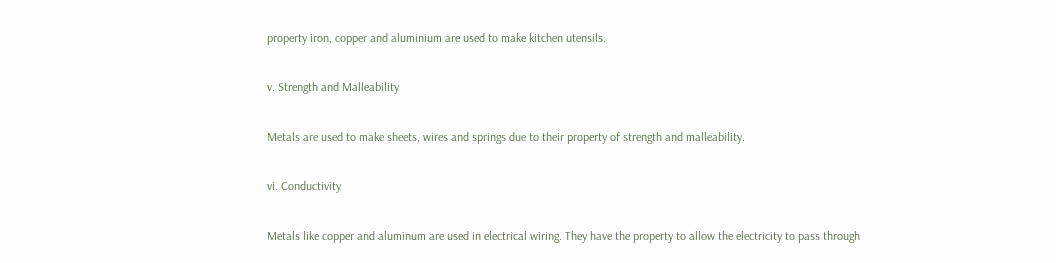property iron, copper and aluminium are used to make kitchen utensils.

v. Strength and Malleability

Metals are used to make sheets, wires and springs due to their property of strength and malleability.

vi. Conductivity

Metals like copper and aluminum are used in electrical wiring. They have the property to allow the electricity to pass through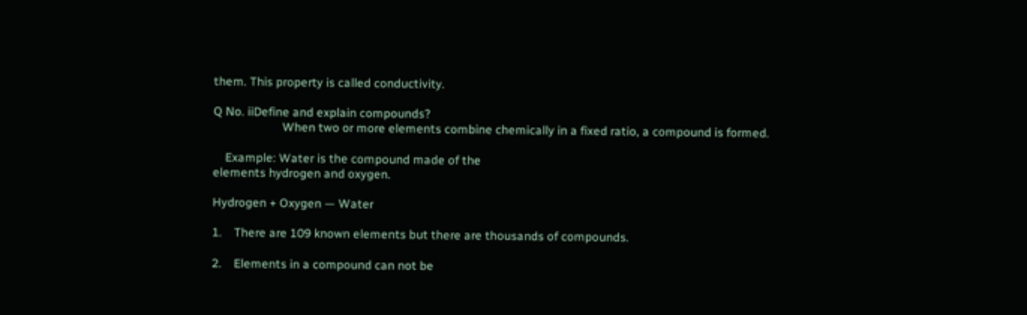them. This property is called conductivity.

Q No. iiDefine and explain compounds?
                       When two or more elements combine chemically in a fixed ratio, a compound is formed.

    Example: Water is the compound made of the
elements hydrogen and oxygen.

Hydrogen + Oxygen — Water

1.    There are 109 known elements but there are thousands of compounds.

2.    Elements in a compound can not be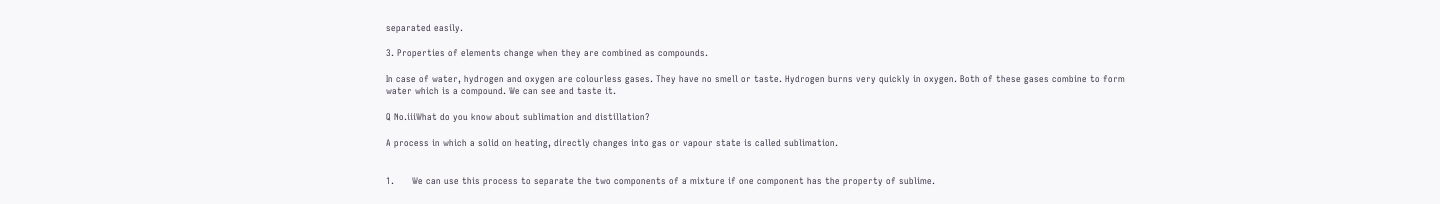separated easily.

3. Properties of elements change when they are combined as compounds.

In case of water, hydrogen and oxygen are colourless gases. They have no smell or taste. Hydrogen burns very quickly in oxygen. Both of these gases combine to form water which is a compound. We can see and taste it.

Q No.iiiWhat do you know about sublimation and distillation?

A process in which a solid on heating, directly changes into gas or vapour state is called sublimation.


1.      We can use this process to separate the two components of a mixture if one component has the property of sublime.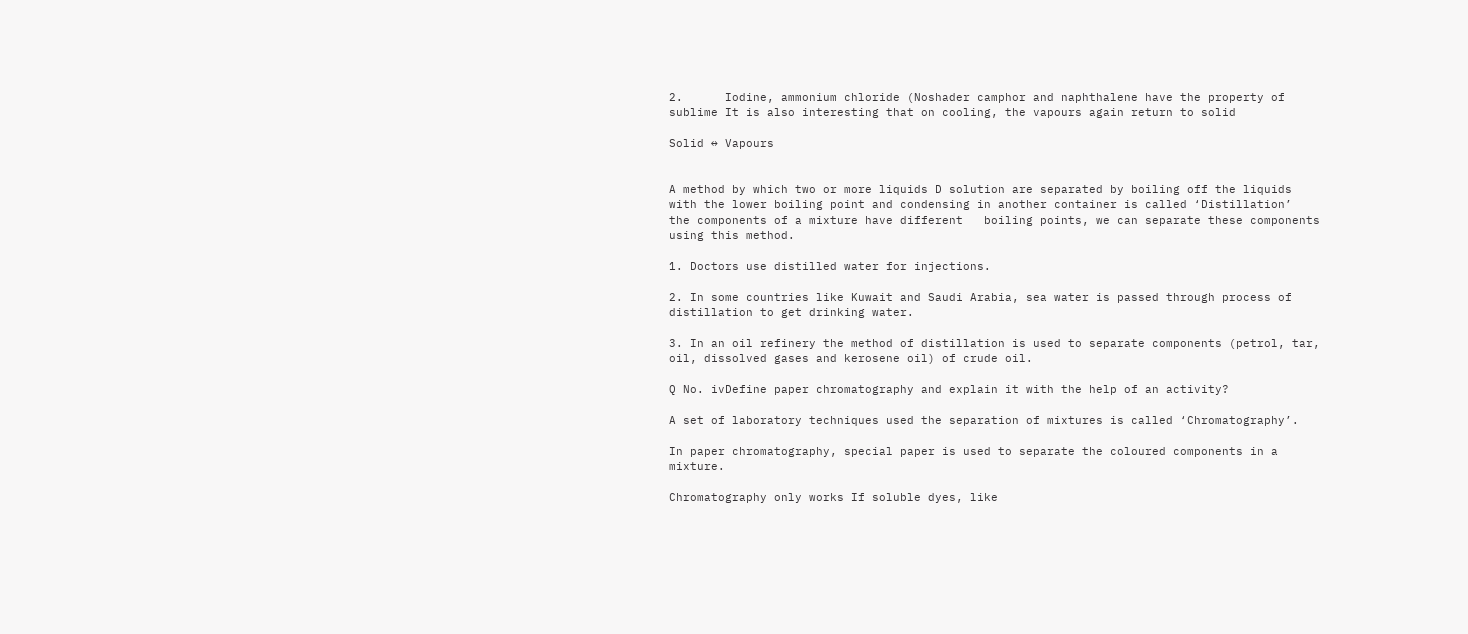2.      Iodine, ammonium chloride (Noshader camphor and naphthalene have the property of sublime It is also interesting that on cooling, the vapours again return to solid

Solid ↔ Vapours


A method by which two or more liquids D solution are separated by boiling off the liquids with the lower boiling point and condensing in another container is called ‘Distillation’
the components of a mixture have different   boiling points, we can separate these components using this method.

1. Doctors use distilled water for injections.

2. In some countries like Kuwait and Saudi Arabia, sea water is passed through process of distillation to get drinking water.

3. In an oil refinery the method of distillation is used to separate components (petrol, tar, oil, dissolved gases and kerosene oil) of crude oil.

Q No. ivDefine paper chromatography and explain it with the help of an activity?

A set of laboratory techniques used the separation of mixtures is called ‘Chromatography’.

In paper chromatography, special paper is used to separate the coloured components in a mixture.

Chromatography only works If soluble dyes, like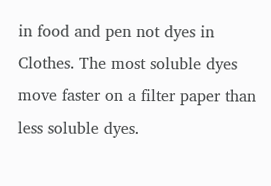in food and pen not dyes in Clothes. The most soluble dyes move faster on a filter paper than less soluble dyes.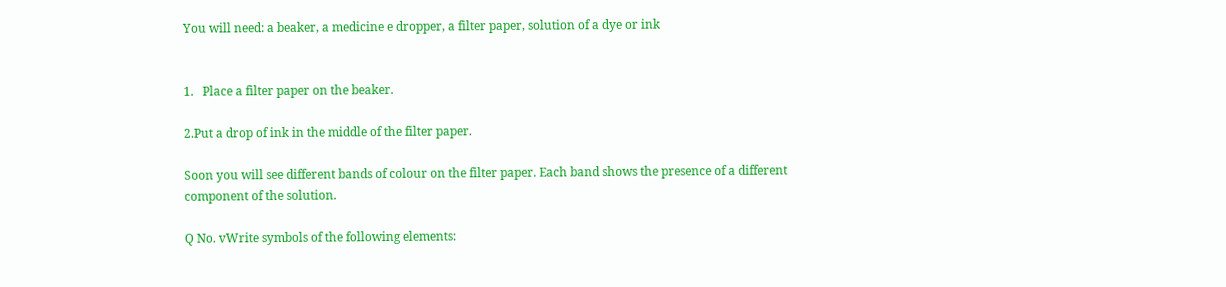You will need: a beaker, a medicine e dropper, a filter paper, solution of a dye or ink


1.   Place a filter paper on the beaker.

2.Put a drop of ink in the middle of the filter paper.

Soon you will see different bands of colour on the filter paper. Each band shows the presence of a different component of the solution.

Q No. vWrite symbols of the following elements: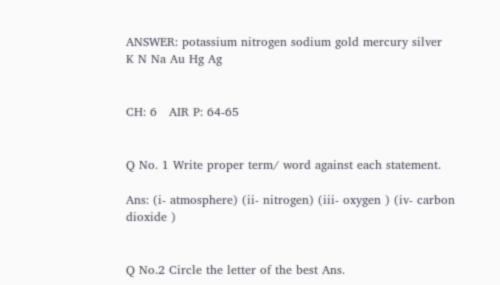ANSWER: potassium nitrogen sodium gold mercury silver
K N Na Au Hg Ag


CH: 6   AIR P: 64-65


Q No. 1 Write proper term/ word against each statement.

Ans: (i- atmosphere) (ii- nitrogen) (iii- oxygen ) (iv- carbon dioxide )


Q No.2 Circle the letter of the best Ans.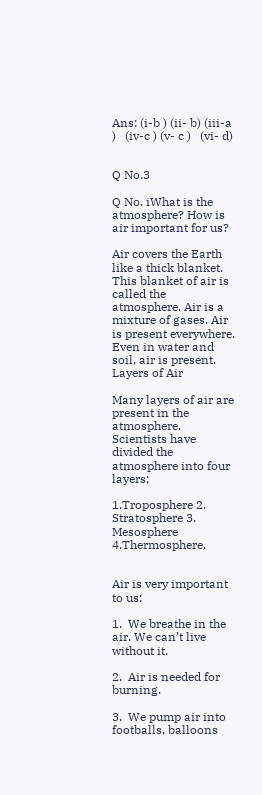Ans: (i-b ) (ii- b) (iii-a )   (iv-c ) (v- c )   (vi- d)


Q No.3

Q No. iWhat is the atmosphere? How is air important for us?

Air covers the Earth like a thick blanket. This blanket of air is called the atmosphere. Air is a mixture of gases. Air is present everywhere. Even in water and soil, air is present.
Layers of Air

Many layers of air are present in the atmosphere. Scientists have divided the atmosphere into four layers;

1.Troposphere 2. Stratosphere 3. Mesosphere 4.Thermosphere.


Air is very important to us:

1.  We breathe in the air. We can’t live without it.

2.  Air is needed for burning.

3.  We pump air into footballs, balloons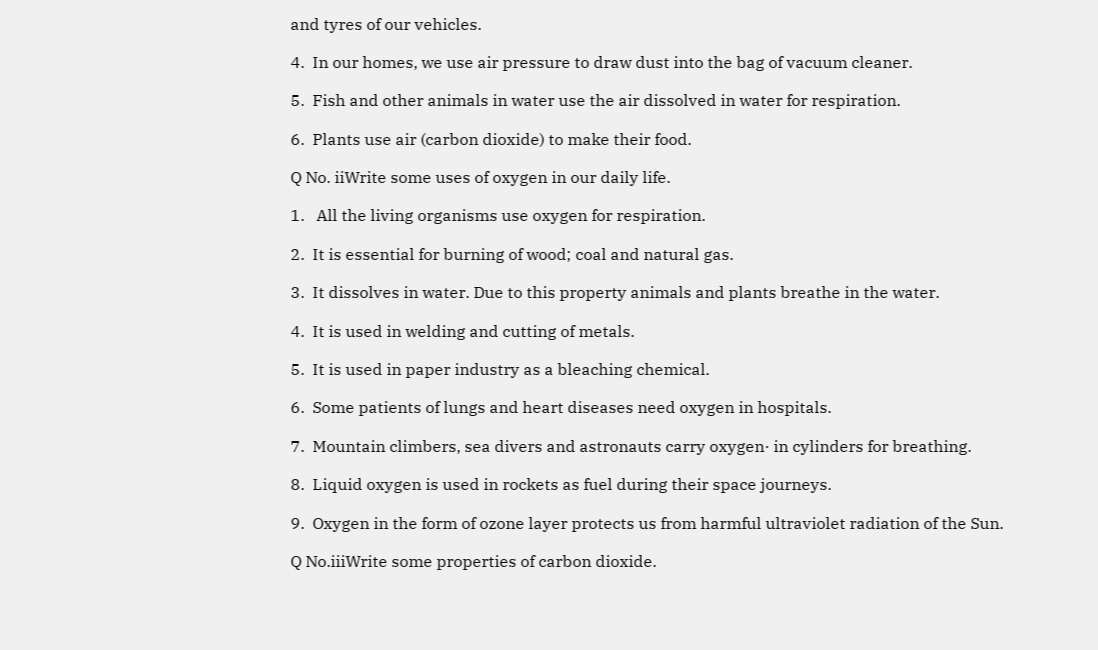and tyres of our vehicles.

4.  In our homes, we use air pressure to draw dust into the bag of vacuum cleaner.

5.  Fish and other animals in water use the air dissolved in water for respiration.

6.  Plants use air (carbon dioxide) to make their food.

Q No. iiWrite some uses of oxygen in our daily life.

1.   All the living organisms use oxygen for respiration.

2.  It is essential for burning of wood; coal and natural gas.

3.  It dissolves in water. Due to this property animals and plants breathe in the water.

4.  It is used in welding and cutting of metals.

5.  It is used in paper industry as a bleaching chemical.

6.  Some patients of lungs and heart diseases need oxygen in hospitals.

7.  Mountain climbers, sea divers and astronauts carry oxygen· in cylinders for breathing.

8.  Liquid oxygen is used in rockets as fuel during their space journeys.

9.  Oxygen in the form of ozone layer protects us from harmful ultraviolet radiation of the Sun.

Q No.iiiWrite some properties of carbon dioxide.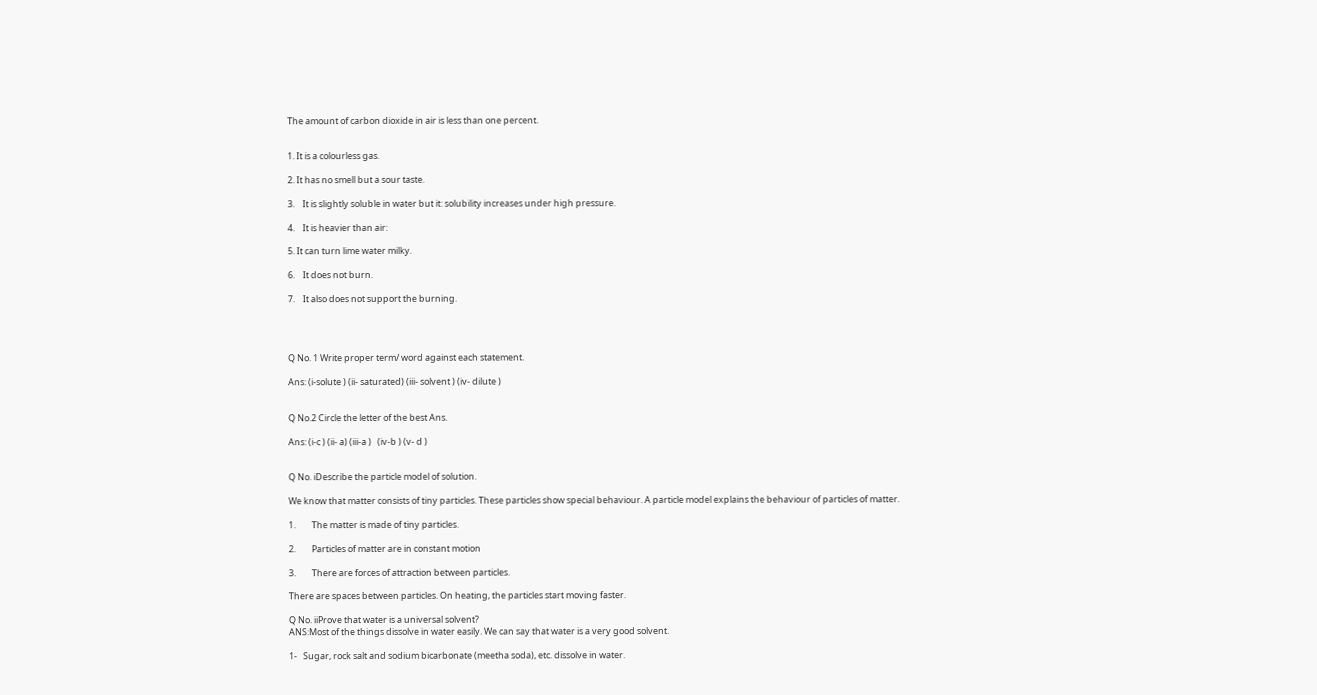The amount of carbon dioxide in air is less than one percent.


1. It is a colourless gas.

2. It has no smell but a sour taste.

3.    It is slightly soluble in water but it: solubility increases under high pressure.

4.    It is heavier than air:

5. It can turn lime water milky.

6.    It does not burn.

7.    It also does not support the burning.




Q No. 1 Write proper term/ word against each statement.

Ans: (i-solute ) (ii- saturated) (iii- solvent ) (iv- dilute )


Q No.2 Circle the letter of the best Ans.

Ans: (i-c ) (ii- a) (iii-a )   (iv-b ) (v- d )


Q No. iDescribe the particle model of solution.

We know that matter consists of tiny particles. These particles show special behaviour. A particle model explains the behaviour of particles of matter.

1.        The matter is made of tiny particles.

2.        Particles of matter are in constant motion

3.        There are forces of attraction between particles.

There are spaces between particles. On heating, the particles start moving faster.

Q No. iiProve that water is a universal solvent?
ANS:Most of the things dissolve in water easily. We can say that water is a very good solvent.

1-   Sugar, rock salt and sodium bicarbonate (meetha soda), etc. dissolve in water.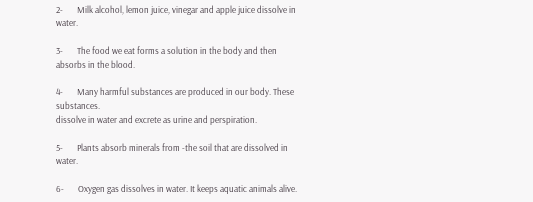2-       Milk alcohol, lemon juice, vinegar and apple juice dissolve in water.

3-       The food we eat forms a solution in the body and then absorbs in the blood.

4-       Many harmful substances are produced in our body. These substances.
dissolve in water and excrete as urine and perspiration.

5-       Plants absorb minerals from -the soil that are dissolved in water.

6-       Oxygen gas dissolves in water. It keeps aquatic animals alive.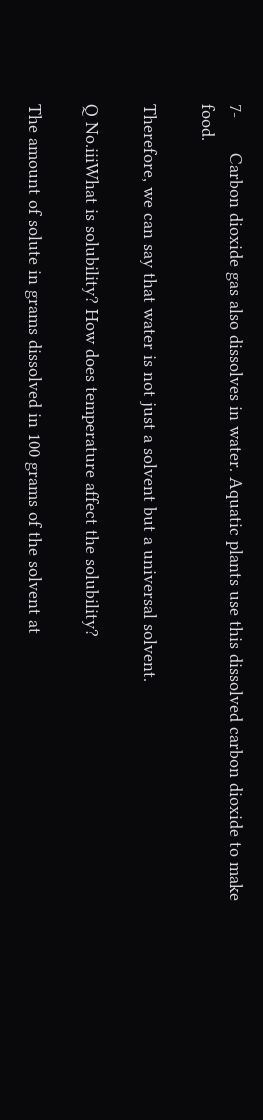7-       Carbon dioxide gas also dissolves in water. Aquatic plants use this dissolved carbon dioxide to make food.

Therefore, we can say that water is not just a solvent but a universal solvent.

Q No.iiiWhat is solubility? How does temperature affect the solubility?

The amount of solute in grams dissolved in 100 grams of the solvent at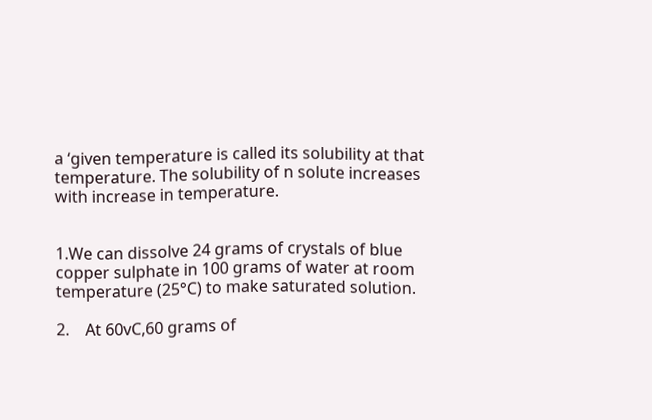a ‘given temperature is called its solubility at that temperature. The solubility of n solute increases with increase in temperature.


1.We can dissolve 24 grams of crystals of blue copper sulphate in 100 grams of water at room temperature (25°C) to make saturated solution.

2.    At 60vC,60 grams of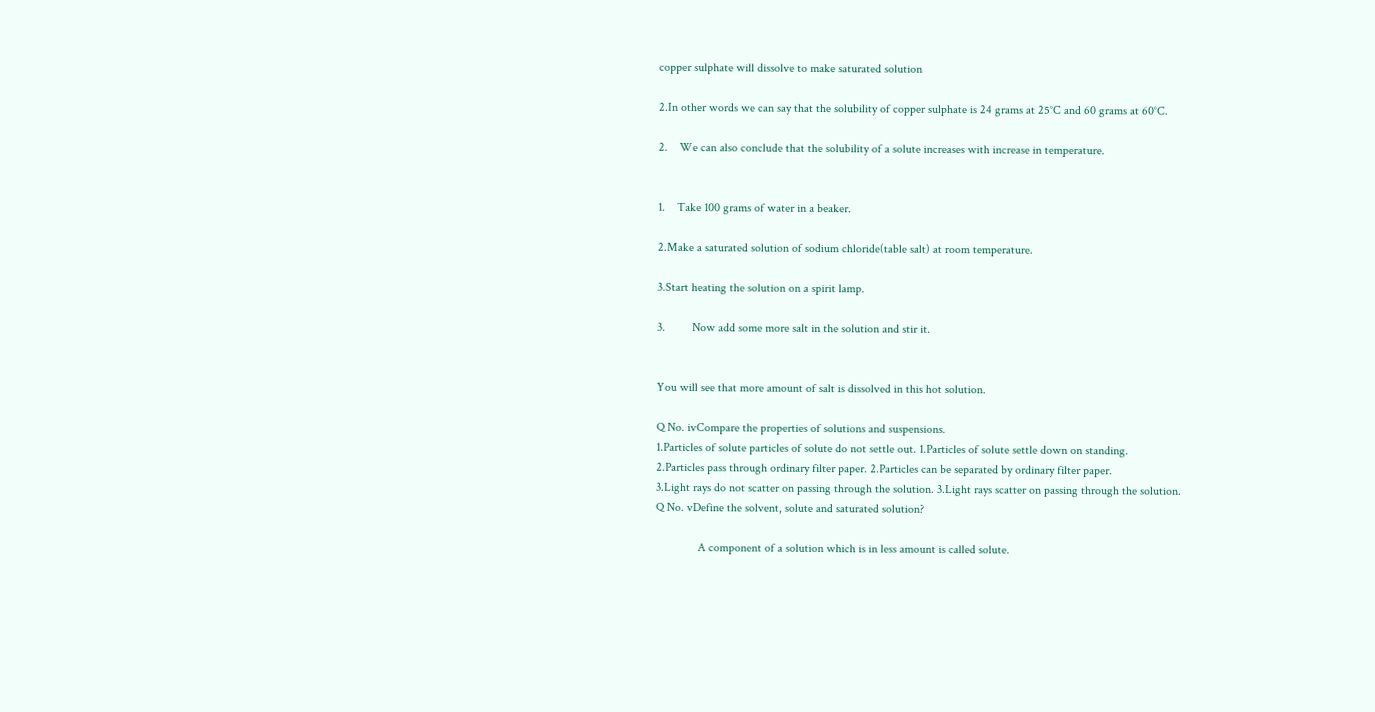copper sulphate will dissolve to make saturated solution

2.In other words we can say that the solubility of copper sulphate is 24 grams at 25°C and 60 grams at 60°C.

2.    We can also conclude that the solubility of a solute increases with increase in temperature.


1.    Take 100 grams of water in a beaker.

2.Make a saturated solution of sodium chloride(table salt) at room temperature.

3.Start heating the solution on a spirit lamp.

3.         Now add some more salt in the solution and stir it.


You will see that more amount of salt is dissolved in this hot solution.

Q No. ivCompare the properties of solutions and suspensions.
1.Particles of solute particles of solute do not settle out. 1.Particles of solute settle down on standing.
2.Particles pass through ordinary filter paper. 2.Particles can be separated by ordinary filter paper.
3.Light rays do not scatter on passing through the solution. 3.Light rays scatter on passing through the solution.
Q No. vDefine the solvent, solute and saturated solution?

              A component of a solution which is in less amount is called solute.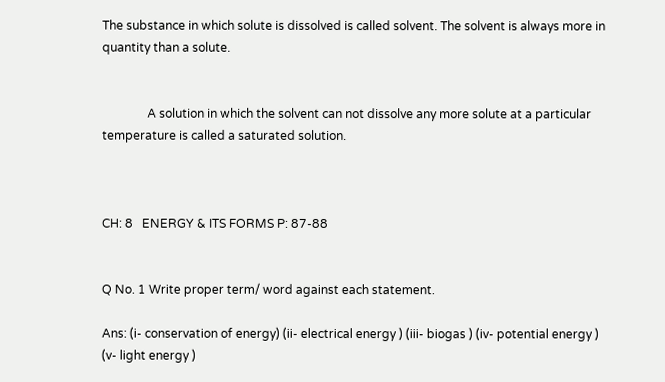The substance in which solute is dissolved is called solvent. The solvent is always more in quantity than a solute.


               A solution in which the solvent can not dissolve any more solute at a particular temperature is called a saturated solution.



CH: 8   ENERGY & ITS FORMS P: 87-88


Q No. 1 Write proper term/ word against each statement.

Ans: (i- conservation of energy) (ii- electrical energy ) (iii- biogas ) (iv- potential energy ) (v- light energy )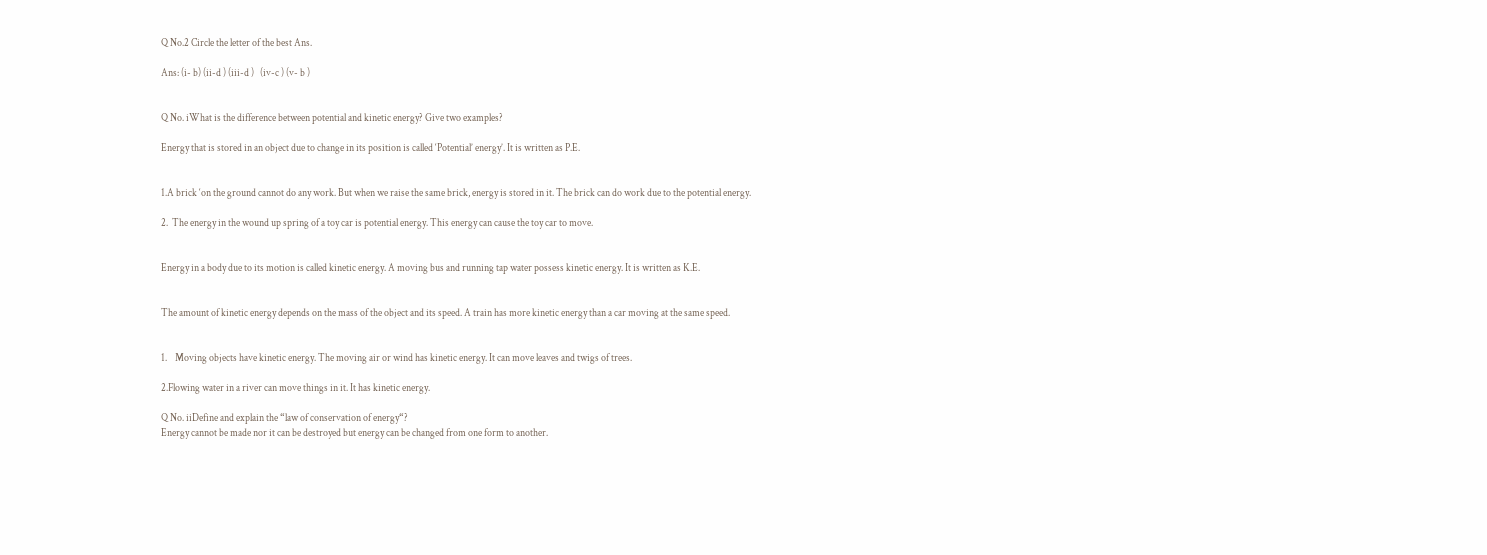Q No.2 Circle the letter of the best Ans.

Ans: (i- b) (ii-d ) (iii-d )   (iv-c ) (v- b )


Q No. iWhat is the difference between potential and kinetic energy? Give two examples?

Energy that is stored in an object due to change in its position is called ‘Potential’ energy’. It is written as P.E.


1.A brick ‘on the ground cannot do any work. But when we raise the same brick, energy is stored in it. The brick can do work due to the potential energy.

2.  The energy in the wound up spring of a toy car is potential energy. This energy can cause the toy car to move.


Energy in a body due to its motion is called kinetic energy. A moving bus and running tap water possess kinetic energy. It is written as K.E.


The amount of kinetic energy depends on the mass of the object and its speed. A train has more kinetic energy than a car moving at the same speed.


1.    Moving objects have kinetic energy. The moving air or wind has kinetic energy. It can move leaves and twigs of trees.

2.Flowing water in a river can move things in it. It has kinetic energy.

Q No. iiDefine and explain the “law of conservation of energy“?
Energy cannot be made nor it can be destroyed but energy can be changed from one form to another.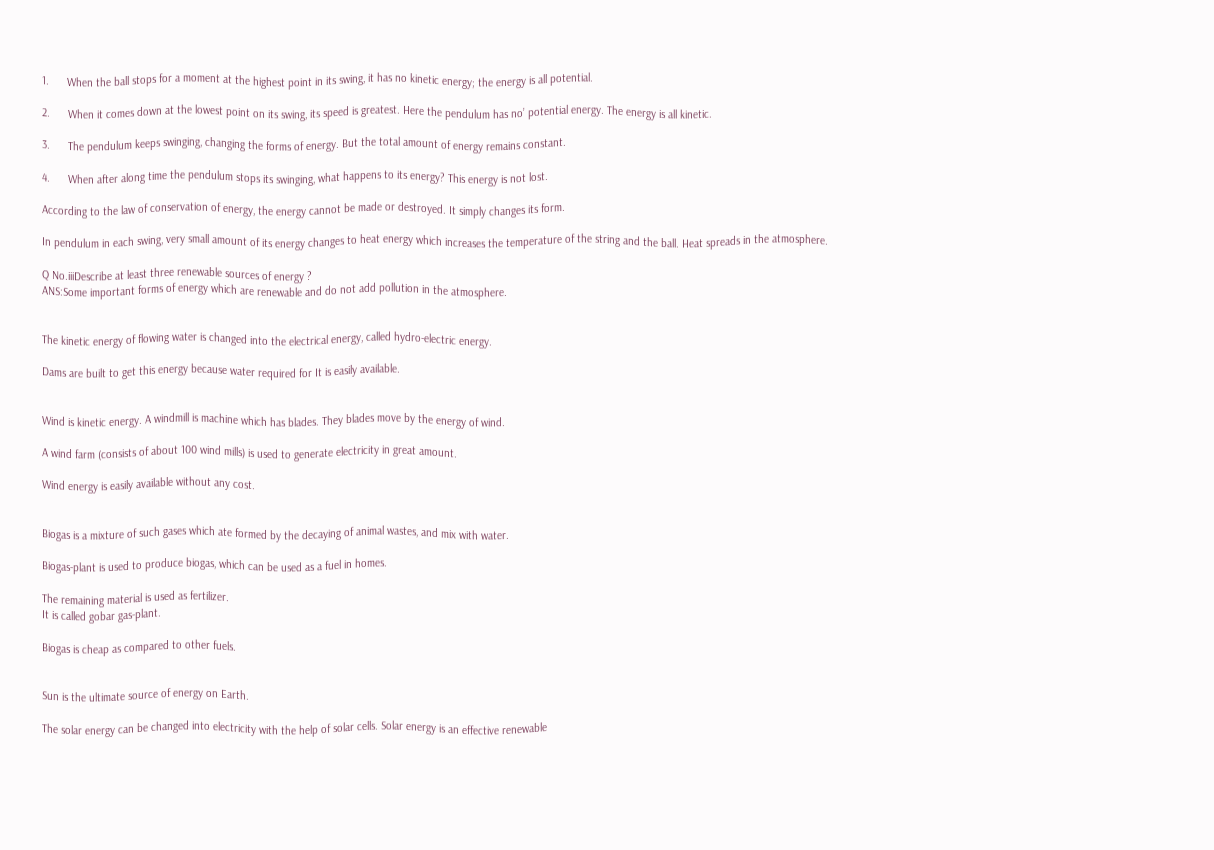1.      When the ball stops for a moment at the highest point in its swing, it has no kinetic energy; the energy is all potential.

2.      When it comes down at the lowest point on its swing, its speed is greatest. Here the pendulum has no’ potential energy. The energy is all kinetic.

3.      The pendulum keeps swinging, changing the forms of energy. But the total amount of energy remains constant.

4.      When after along time the pendulum stops its swinging, what happens to its energy? This energy is not lost.

According to the law of conservation of energy, the energy cannot be made or destroyed. It simply changes its form.

In pendulum in each swing, very small amount of its energy changes to heat energy which increases the temperature of the string and the ball. Heat spreads in the atmosphere.

Q No.iiiDescribe at least three renewable sources of energy ?
ANS:Some important forms of energy which are renewable and do not add pollution in the atmosphere.


The kinetic energy of flowing water is changed into the electrical energy, called hydro-electric energy.

Dams are built to get this energy because water required for It is easily available.


Wind is kinetic energy. A windmill is machine which has blades. They blades move by the energy of wind.

A wind farm (consists of about 100 wind mills) is used to generate electricity in great amount.

Wind energy is easily available without any cost.


Biogas is a mixture of such gases which ate formed by the decaying of animal wastes, and mix with water.

Biogas-plant is used to produce biogas, which can be used as a fuel in homes.

The remaining material is used as fertilizer.
It is called gobar gas-plant.

Biogas is cheap as compared to other fuels.


Sun is the ultimate source of energy on Earth.

The solar energy can be changed into electricity with the help of solar cells. Solar energy is an effective renewable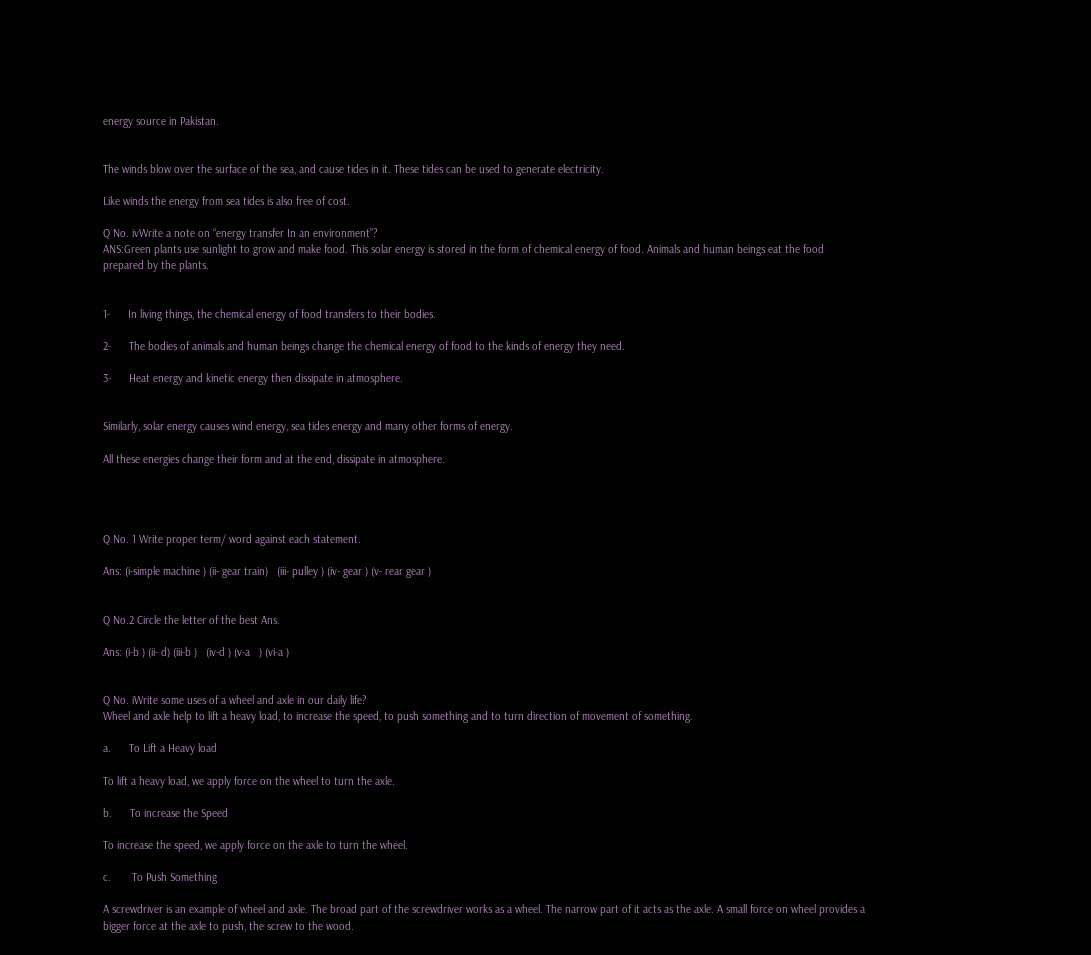energy source in Pakistan.


The winds blow over the surface of the sea, and cause tides in it. These tides can be used to generate electricity.

Like winds the energy from sea tides is also free of cost.

Q No. ivWrite a note on “energy transfer In an environment”?
ANS:Green plants use sunlight to grow and make food. This solar energy is stored in the form of chemical energy of food. Animals and human beings eat the food prepared by the plants.


1-      In living things, the chemical energy of food transfers to their bodies.

2-      The bodies of animals and human beings change the chemical energy of food to the kinds of energy they need.

3-      Heat energy and kinetic energy then dissipate in atmosphere.


Similarly, solar energy causes wind energy, sea tides energy and many other forms of energy.

All these energies change their form and at the end, dissipate in atmosphere.




Q No. 1 Write proper term/ word against each statement.

Ans: (i-simple machine ) (ii- gear train)   (iii- pulley ) (iv- gear ) (v- rear gear )


Q No.2 Circle the letter of the best Ans.

Ans: (i-b ) (ii- d) (iii-b )   (iv-d ) (v-a   ) (vi-a )


Q No. iWrite some uses of a wheel and axle in our daily life?
Wheel and axle help to lift a heavy load, to increase the speed, to push something and to turn direction of movement of something.

a.      To Lift a Heavy load

To lift a heavy load, we apply force on the wheel to turn the axle.

b.      To increase the Speed

To increase the speed, we apply force on the axle to turn the wheel.

c.       To Push Something

A screwdriver is an example of wheel and axle. The broad part of the screwdriver works as a wheel. The narrow part of it acts as the axle. A small force on wheel provides a bigger force at the axle to push, the screw to the wood.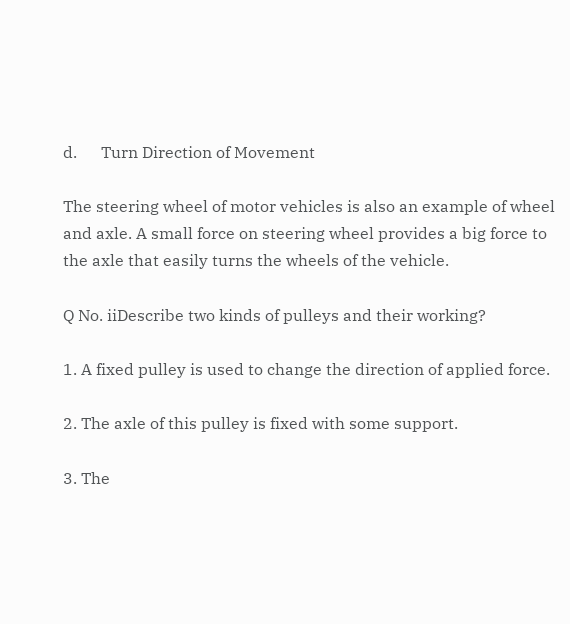d.      Turn Direction of Movement

The steering wheel of motor vehicles is also an example of wheel and axle. A small force on steering wheel provides a big force to the axle that easily turns the wheels of the vehicle.

Q No. iiDescribe two kinds of pulleys and their working?

1. A fixed pulley is used to change the direction of applied force.

2. The axle of this pulley is fixed with some support.

3. The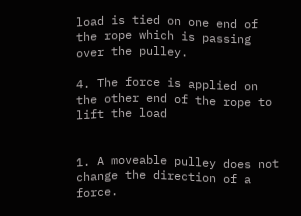load is tied on one end of the rope which is passing over the pulley.

4. The force is applied on the other end of the rope to lift the load


1. A moveable pulley does not change the direction of a force.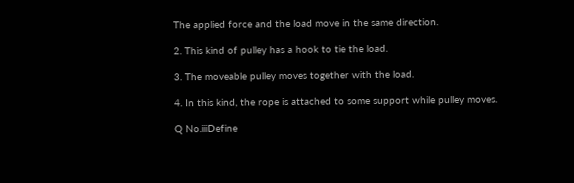The applied force and the load move in the same direction.

2. This kind of pulley has a hook to tie the load.

3. The moveable pulley moves together with the load.

4. In this kind, the rope is attached to some support while pulley moves.

Q No.iiiDefine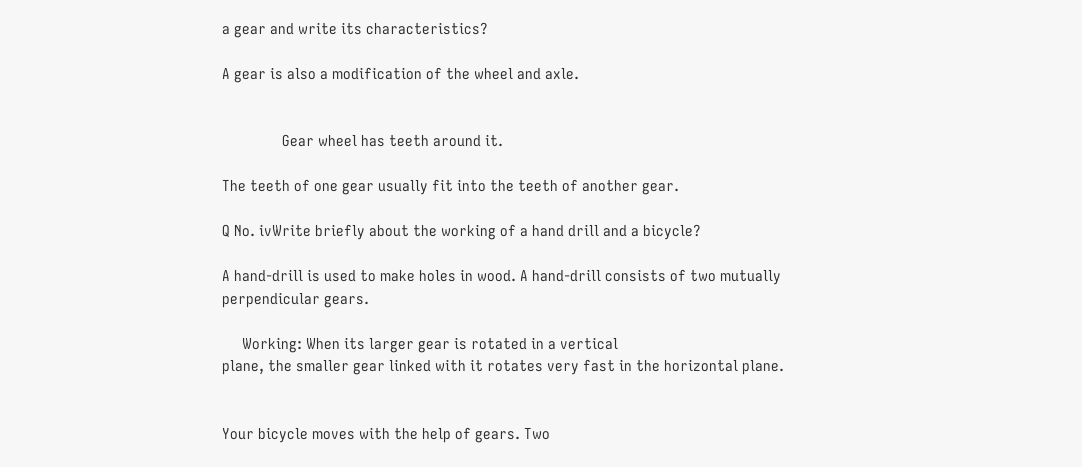a gear and write its characteristics?

A gear is also a modification of the wheel and axle.


               Gear wheel has teeth around it.

The teeth of one gear usually fit into the teeth of another gear.

Q No. ivWrite briefly about the working of a hand drill and a bicycle?

A hand-drill is used to make holes in wood. A hand-drill consists of two mutually perpendicular gears.

     Working: When its larger gear is rotated in a vertical
plane, the smaller gear linked with it rotates very fast in the horizontal plane.


Your bicycle moves with the help of gears. Two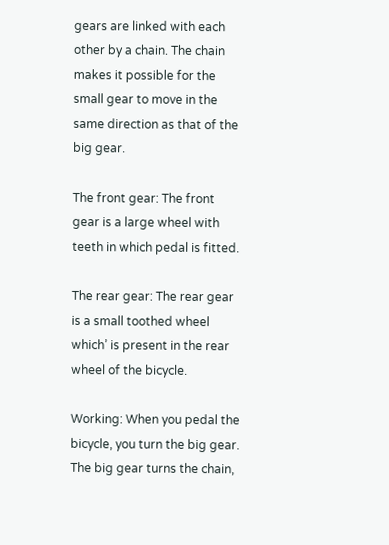gears are linked with each other by a chain. The chain makes it possible for the small gear to move in the same direction as that of the big gear.

The front gear: The front gear is a large wheel with teeth in which pedal is fitted.

The rear gear: The rear gear is a small toothed wheel which’ is present in the rear wheel of the bicycle.

Working: When you pedal the bicycle, you turn the big gear. The big gear turns the chain,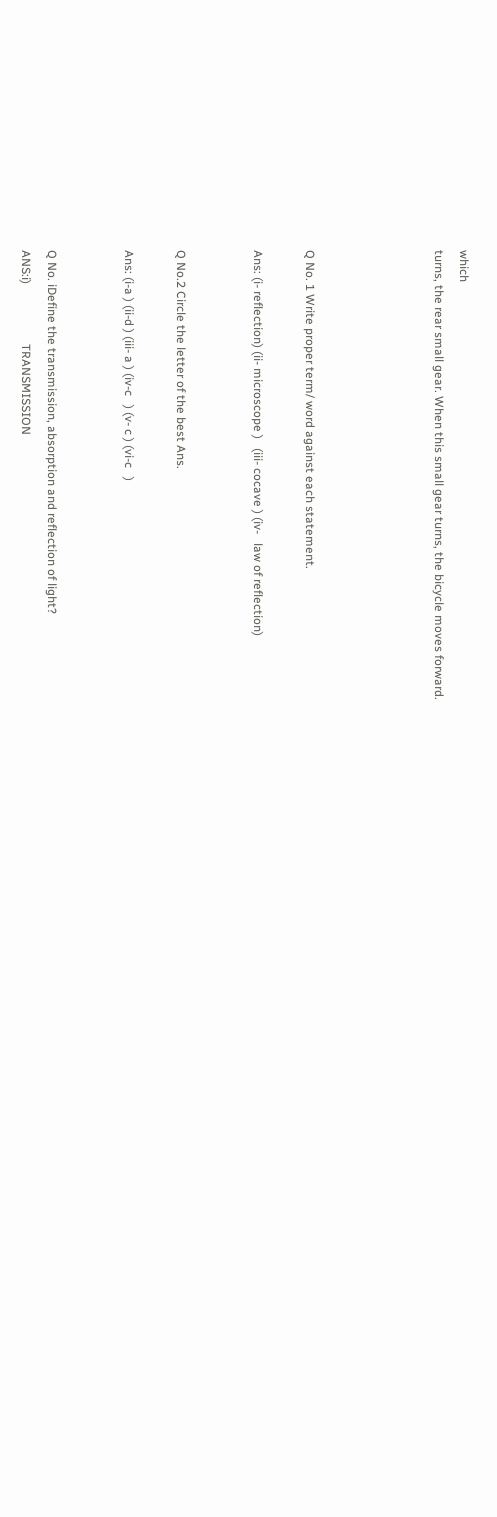which
turns, the rear small gear. When this small gear turns, the bicycle moves forward.




Q No. 1 Write proper term/ word against each statement.

Ans: (i- reflection) (ii- microscope )   (iii- cocave ) (iv-   law of reflection)


Q No.2 Circle the letter of the best Ans.

Ans: (i-a ) (ii-d ) (iii- a ) (iv-c   ) (v- c ) (vi-c   )


Q No. iDefine the transmission, absorption and reflection of light?
ANS:i)                    TRANSMISSION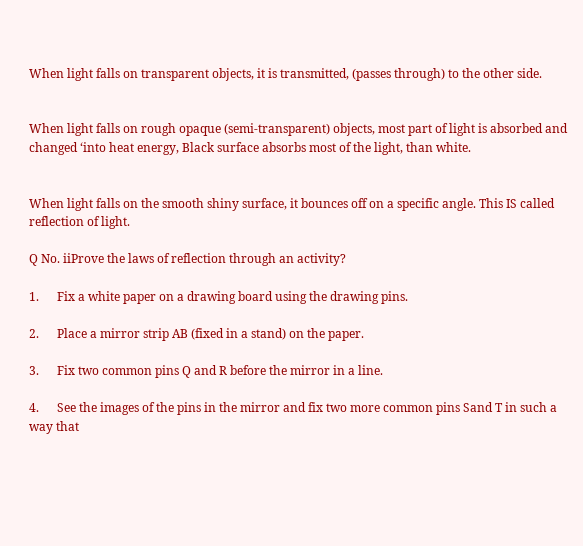When light falls on transparent objects, it is transmitted, (passes through) to the other side.


When light falls on rough opaque (semi-transparent) objects, most part of light is absorbed and changed ‘into heat energy, Black surface absorbs most of the light, than white.


When light falls on the smooth shiny surface, it bounces off on a specific angle. This IS called reflection of light.

Q No. iiProve the laws of reflection through an activity?

1.      Fix a white paper on a drawing board using the drawing pins.

2.      Place a mirror strip AB (fixed in a stand) on the paper.

3.      Fix two common pins Q and R before the mirror in a line.

4.      See the images of the pins in the mirror and fix two more common pins Sand T in such a way that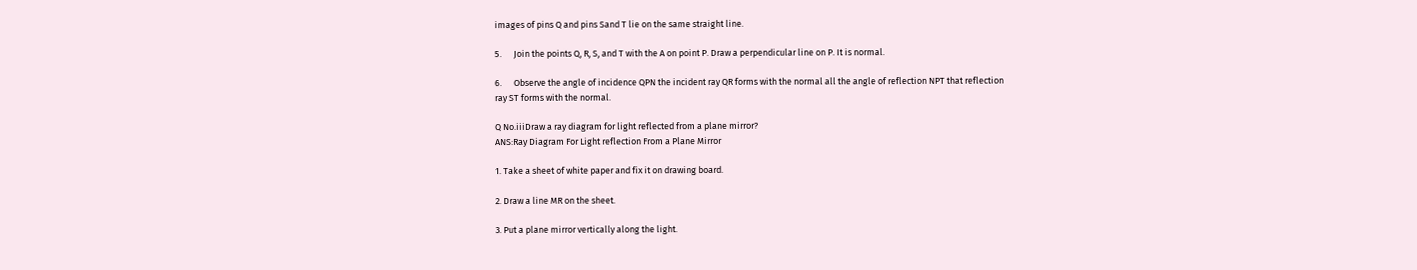images of pins Q and pins Sand T lie on the same straight line.

5.      Join the points Q, R, S, and T with the A on point P. Draw a perpendicular line on P. It is normal.

6.      Observe the angle of incidence QPN the incident ray QR forms with the normal all the angle of reflection NPT that reflection
ray ST forms with the normal.

Q No.iiiDraw a ray diagram for light reflected from a plane mirror?
ANS:Ray Diagram For Light reflection From a Plane Mirror

1. Take a sheet of white paper and fix it on drawing board.

2. Draw a line MR on the sheet.

3. Put a plane mirror vertically along the light.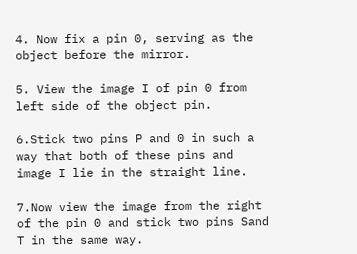4. Now fix a pin 0, serving as the object before the mirror.

5. View the image I of pin 0 from left side of the object pin.

6.Stick two pins P and 0 in such a way that both of these pins and image I lie in the straight line.

7.Now view the image from the right of the pin 0 and stick two pins Sand T in the same way.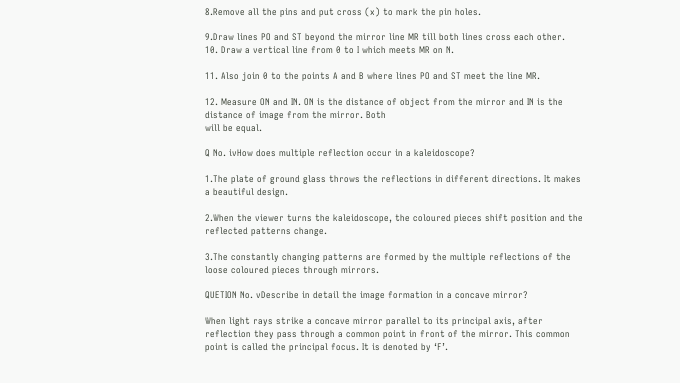8.Remove all the pins and put cross (x) to mark the pin holes.

9.Draw lines PO and ST beyond the mirror line MR till both lines cross each other.
10. Draw a vertical line from 0 to I which meets MR on N.

11. Also join 0 to the points A and B where lines PO and ST meet the line MR.

12. Measure ON and IN. ON is the distance of object from the mirror and IN is the distance of image from the mirror. Both
will be equal.

Q No. ivHow does multiple reflection occur in a kaleidoscope?

1.The plate of ground glass throws the reflections in different directions. It makes a beautiful design.

2.When the viewer turns the kaleidoscope, the coloured pieces shift position and the reflected patterns change.

3.The constantly changing patterns are formed by the multiple reflections of the loose coloured pieces through mirrors.

QUETION No. vDescribe in detail the image formation in a concave mirror?

When light rays strike a concave mirror parallel to its principal axis, after reflection they pass through a common point in front of the mirror. This common point is called the principal focus. It is denoted by ‘F’.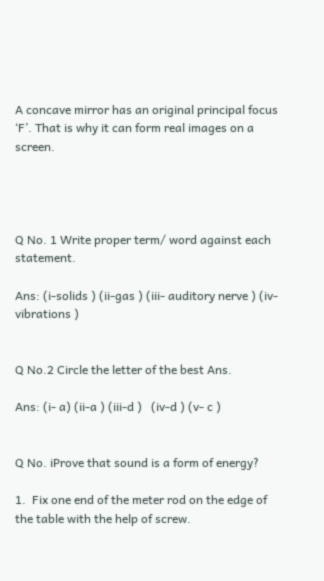A concave mirror has an original principal focus ‘F’. That is why it can form real images on a screen.




Q No. 1 Write proper term/ word against each statement.

Ans: (i-solids ) (ii-gas ) (iii- auditory nerve ) (iv- vibrations )


Q No.2 Circle the letter of the best Ans.

Ans: (i- a) (ii-a ) (iii-d )   (iv-d ) (v- c )


Q No. iProve that sound is a form of energy?

1.  Fix one end of the meter rod on the edge of the table with the help of screw.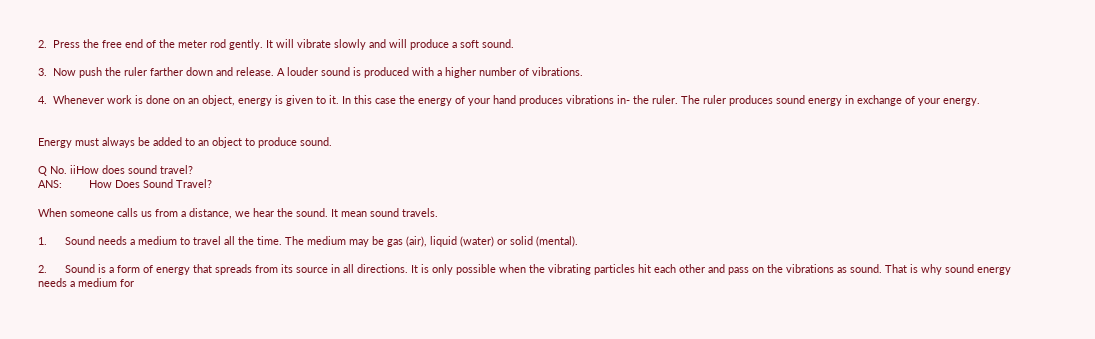2.  Press the free end of the meter rod gently. It will vibrate slowly and will produce a soft sound.

3.  Now push the ruler farther down and release. A louder sound is produced with a higher number of vibrations.

4.  Whenever work is done on an object, energy is given to it. In this case the energy of your hand produces vibrations in- the ruler. The ruler produces sound energy in exchange of your energy.


Energy must always be added to an object to produce sound.

Q No. iiHow does sound travel?
ANS:         How Does Sound Travel?

When someone calls us from a distance, we hear the sound. It mean sound travels.

1.      Sound needs a medium to travel all the time. The medium may be gas (air), liquid (water) or solid (mental).

2.      Sound is a form of energy that spreads from its source in all directions. It is only possible when the vibrating particles hit each other and pass on the vibrations as sound. That is why sound energy needs a medium for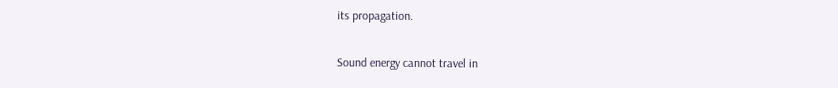its propagation.

Sound energy cannot travel in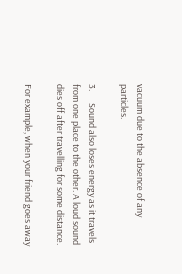vacuum due to the absence of any particles.

3.      Sound also loses energy as it travels from one place to the other. A loud sound dies off after travelling for some distance.

For example, when your friend goes away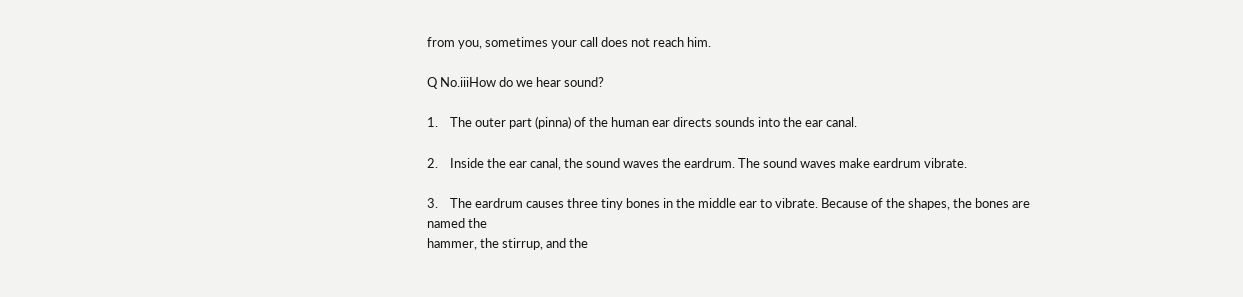from you, sometimes your call does not reach him.

Q No.iiiHow do we hear sound?

1.    The outer part (pinna) of the human ear directs sounds into the ear canal.

2.    Inside the ear canal, the sound waves the eardrum. The sound waves make eardrum vibrate.

3.    The eardrum causes three tiny bones in the middle ear to vibrate. Because of the shapes, the bones are named the
hammer, the stirrup, and the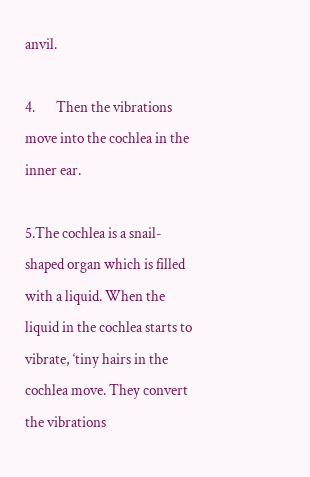anvil.

4.       Then the vibrations move into the cochlea in the inner ear.

5.The cochlea is a snail-shaped organ which is filled with a liquid. When the liquid in the cochlea starts to vibrate, ‘tiny hairs in the cochlea move. They convert the vibrations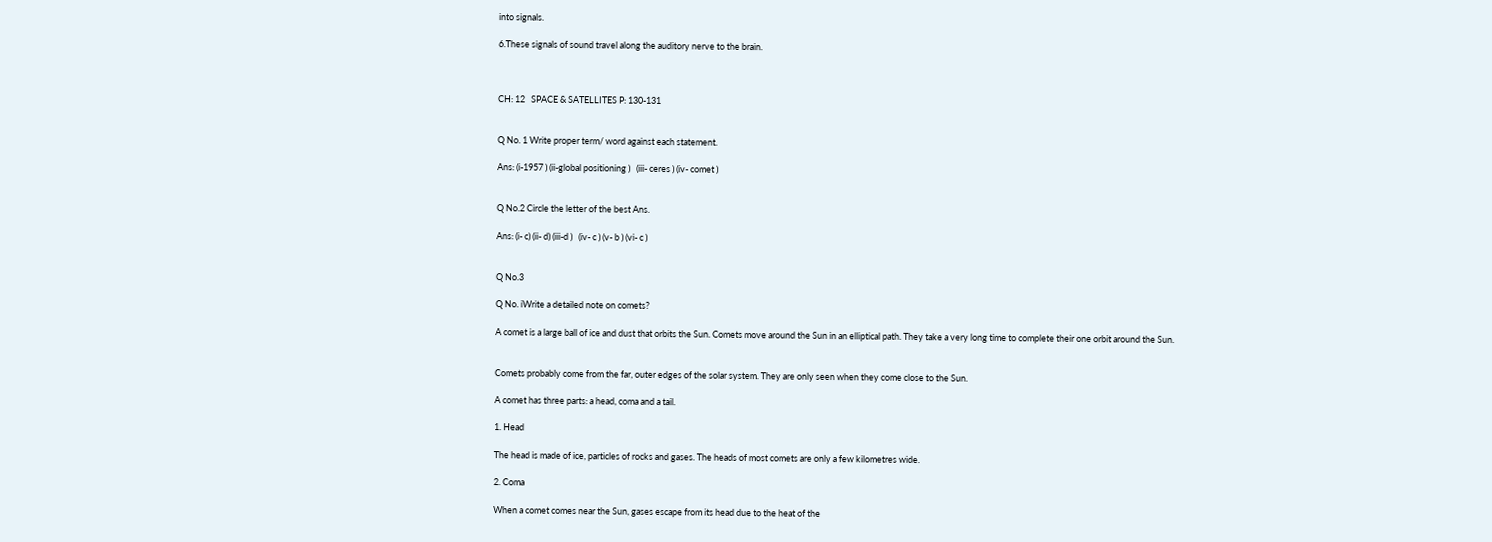into signals.

6.These signals of sound travel along the auditory nerve to the brain.



CH: 12   SPACE & SATELLITES P: 130-131


Q No. 1 Write proper term/ word against each statement.

Ans: (i-1957 ) (ii-global positioning )   (iii- ceres ) (iv- comet )


Q No.2 Circle the letter of the best Ans.

Ans: (i- c) (ii- d) (iii-d )   (iv- c ) (v- b ) (vi- c )


Q No.3

Q No. iWrite a detailed note on comets?

A comet is a large ball of ice and dust that orbits the Sun. Comets move around the Sun in an elliptical path. They take a very long time to complete their one orbit around the Sun.


Comets probably come from the far, outer edges of the solar system. They are only seen when they come close to the Sun.

A comet has three parts: a head, coma and a tail.

1. Head

The head is made of ice, particles of rocks and gases. The heads of most comets are only a few kilometres wide.

2. Coma

When a comet comes near the Sun, gases escape from its head due to the heat of the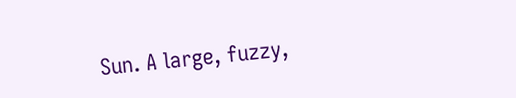Sun. A large, fuzzy,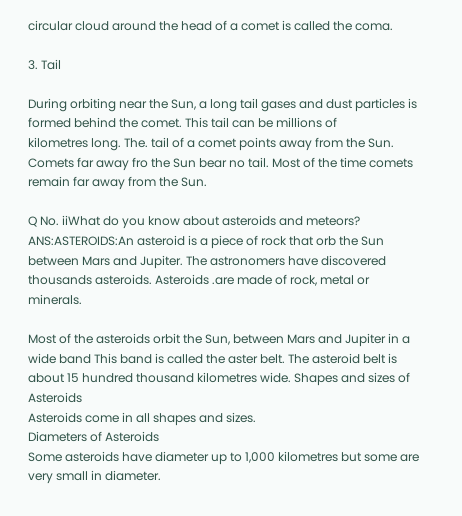circular cloud around the head of a comet is called the coma.

3. Tail

During orbiting near the Sun, a long tail gases and dust particles is formed behind the comet. This tail can be millions of
kilometres long. The. tail of a comet points away from the Sun. Comets far away fro the Sun bear no tail. Most of the time comets remain far away from the Sun.

Q No. iiWhat do you know about asteroids and meteors?
ANS:ASTEROIDS:An asteroid is a piece of rock that orb the Sun between Mars and Jupiter. The astronomers have discovered thousands asteroids. Asteroids .are made of rock, metal or minerals.

Most of the asteroids orbit the Sun, between Mars and Jupiter in a wide band This band is called the aster belt. The asteroid belt is about 15 hundred thousand kilometres wide. Shapes and sizes of Asteroids
Asteroids come in all shapes and sizes.
Diameters of Asteroids
Some asteroids have diameter up to 1,000 kilometres but some are very small in diameter.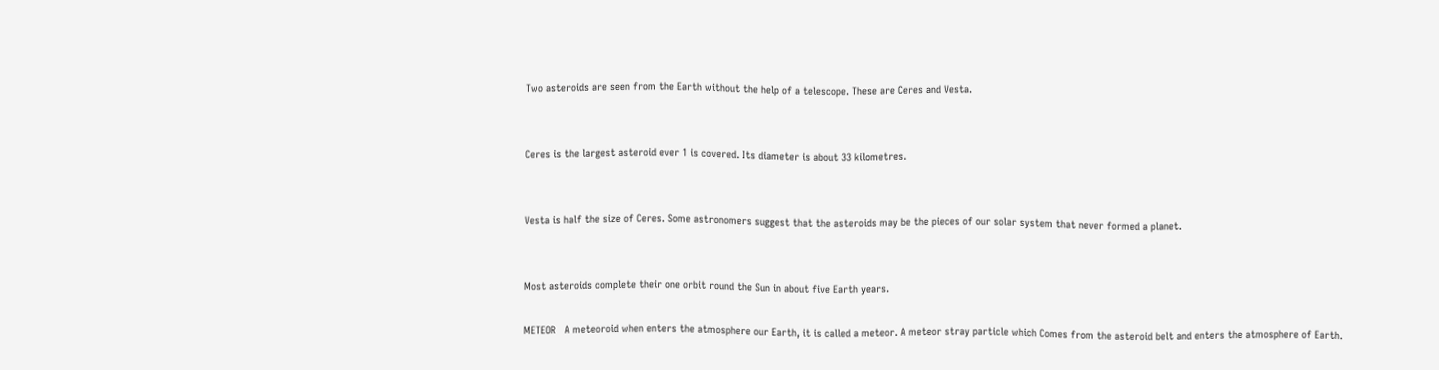Two asteroids are seen from the Earth without the help of a telescope. These are Ceres and Vesta.


Ceres is the largest asteroid ever 1 is covered. Its diameter is about 33 kilometres.


Vesta is half the size of Ceres. Some astronomers suggest that the asteroids may be the pieces of our solar system that never formed a planet.


Most asteroids complete their one orbit round the Sun in about five Earth years.

METEOR   A meteoroid when enters the atmosphere our Earth, it is called a meteor. A meteor stray particle which Comes from the asteroid belt and enters the atmosphere of Earth.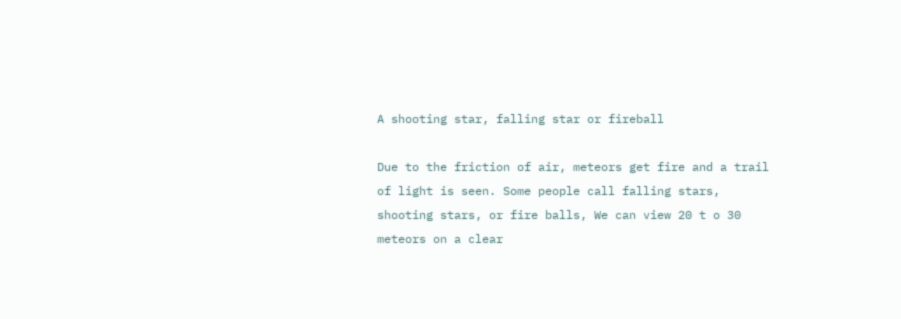A shooting star, falling star or fireball

Due to the friction of air, meteors get fire and a trail of light is seen. Some people call falling stars, shooting stars, or fire balls, We can view 20 t o 30 meteors on a clear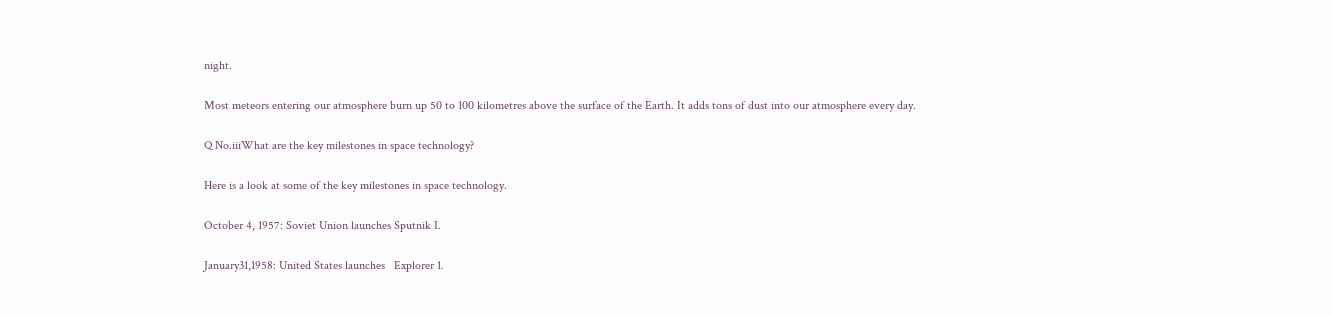night.

Most meteors entering our atmosphere burn up 50 to 100 kilometres above the surface of the Earth. It adds tons of dust into our atmosphere every day.

Q No.iiiWhat are the key milestones in space technology?

Here is a look at some of the key milestones in space technology.

October 4, 1957: Soviet Union launches Sputnik I.

January31,1958: United States launches   Explorer 1.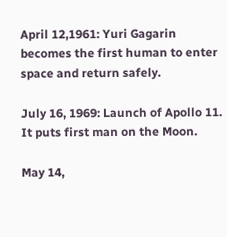April 12,1961: Yuri Gagarin becomes the first human to enter space and return safely.

July 16, 1969: Launch of Apollo 11. It puts first man on the Moon.

May 14,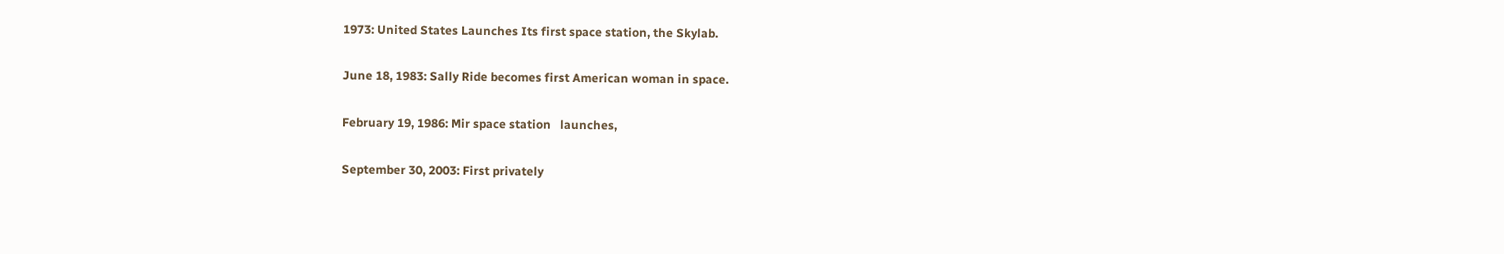1973: United States Launches Its first space station, the Skylab.

June 18, 1983: Sally Ride becomes first American woman in space.

February 19, 1986: Mir space station   launches,

September 30, 2003: First privately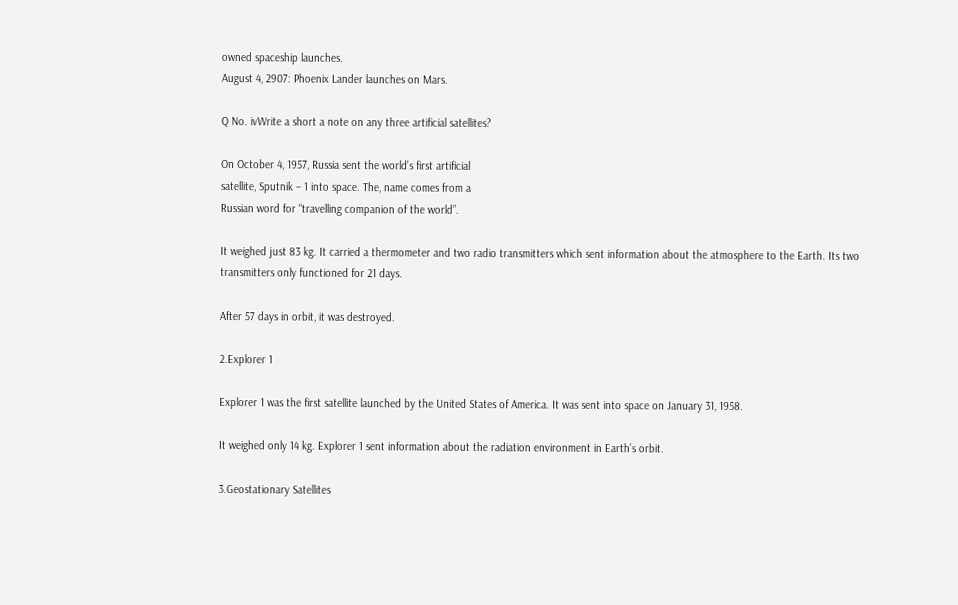owned spaceship launches.
August 4, 2907: Phoenix Lander launches on Mars.

Q No. ivWrite a short a note on any three artificial satellites?

On October 4, 1957, Russia sent the world’s first artificial
satellite, Sputnik – 1 into space. The, name comes from a
Russian word for “travelling companion of the world”.

It weighed just 83 kg. It carried a thermometer and two radio transmitters which sent information about the atmosphere to the Earth. Its two transmitters only functioned for 21 days.

After 57 days in orbit, it was destroyed.

2.Explorer 1

Explorer 1 was the first satellite launched by the United States of America. It was sent into space on January 31, 1958.

It weighed only 14 kg. Explorer 1 sent information about the radiation environment in Earth’s orbit.

3.Geostationary Satellites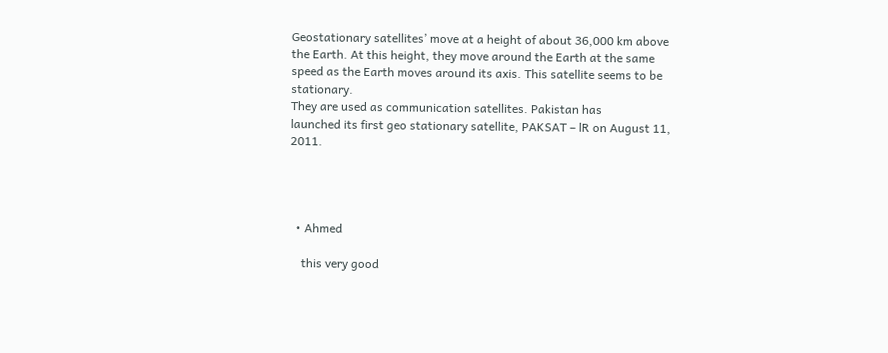Geostationary satellites’ move at a height of about 36,000 km above the Earth. At this height, they move around the Earth at the same speed as the Earth moves around its axis. This satellite seems to be stationary.
They are used as communication satellites. Pakistan has
launched its first geo stationary satellite, PAKSAT – lR on August 11, 2011.




  • Ahmed

    this very good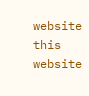website this website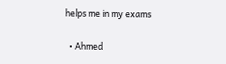helps me in my exams

  • Ahmed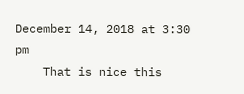December 14, 2018 at 3:30 pm
    That is nice this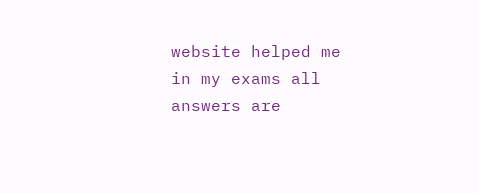website helped me in my exams all answers are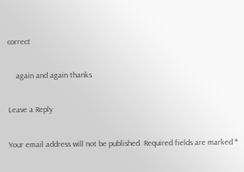correct

    again and again thanks

Leave a Reply

Your email address will not be published. Required fields are marked *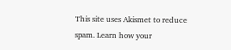This site uses Akismet to reduce spam. Learn how your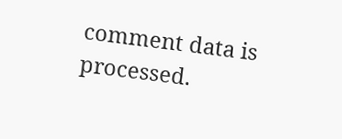comment data is processed.